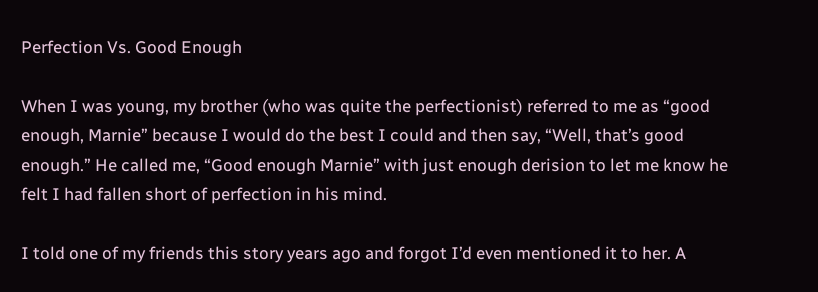Perfection Vs. Good Enough

When I was young, my brother (who was quite the perfectionist) referred to me as “good enough, Marnie” because I would do the best I could and then say, “Well, that’s good enough.” He called me, “Good enough Marnie” with just enough derision to let me know he felt I had fallen short of perfection in his mind.

I told one of my friends this story years ago and forgot I’d even mentioned it to her. A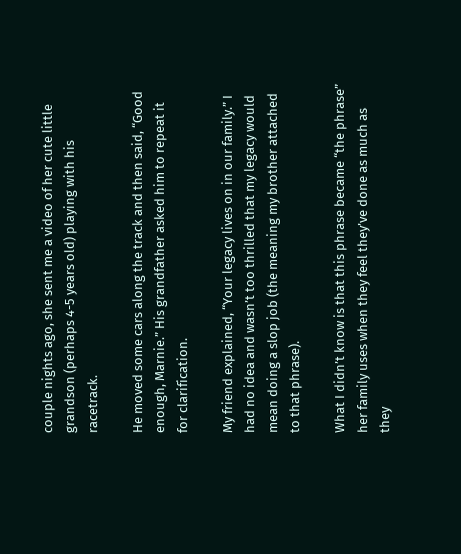couple nights ago, she sent me a video of her cute little grandson (perhaps 4-5 years old) playing with his racetrack.

He moved some cars along the track and then said, “Good enough, Marnie.” His grandfather asked him to repeat it for clarification.

My friend explained, “Your legacy lives on in our family.” I had no idea and wasn’t too thrilled that my legacy would mean doing a slop job (the meaning my brother attached to that phrase).

What I didn’t know is that this phrase became “the phrase” her family uses when they feel they’ve done as much as they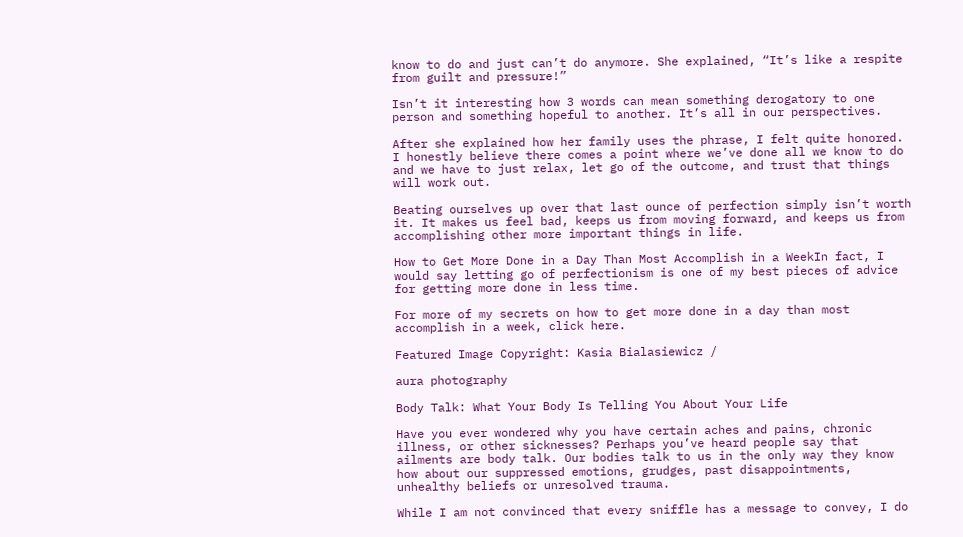know to do and just can’t do anymore. She explained, “It’s like a respite from guilt and pressure!”

Isn’t it interesting how 3 words can mean something derogatory to one person and something hopeful to another. It’s all in our perspectives.

After she explained how her family uses the phrase, I felt quite honored. I honestly believe there comes a point where we’ve done all we know to do and we have to just relax, let go of the outcome, and trust that things will work out.

Beating ourselves up over that last ounce of perfection simply isn’t worth it. It makes us feel bad, keeps us from moving forward, and keeps us from accomplishing other more important things in life.

How to Get More Done in a Day Than Most Accomplish in a WeekIn fact, I would say letting go of perfectionism is one of my best pieces of advice for getting more done in less time.

For more of my secrets on how to get more done in a day than most accomplish in a week, click here.

Featured Image Copyright: Kasia Bialasiewicz /

aura photography

Body Talk: What Your Body Is Telling You About Your Life

Have you ever wondered why you have certain aches and pains, chronic illness, or other sicknesses? Perhaps you’ve heard people say that ailments are body talk. Our bodies talk to us in the only way they know how about our suppressed emotions, grudges, past disappointments, unhealthy beliefs or unresolved trauma.

While I am not convinced that every sniffle has a message to convey, I do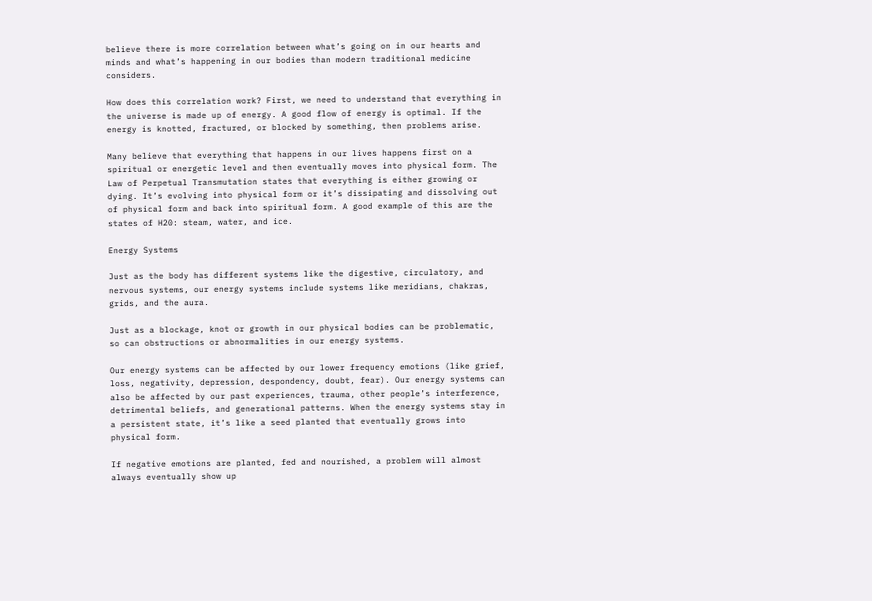believe there is more correlation between what’s going on in our hearts and minds and what’s happening in our bodies than modern traditional medicine considers.

How does this correlation work? First, we need to understand that everything in the universe is made up of energy. A good flow of energy is optimal. If the energy is knotted, fractured, or blocked by something, then problems arise.

Many believe that everything that happens in our lives happens first on a spiritual or energetic level and then eventually moves into physical form. The Law of Perpetual Transmutation states that everything is either growing or dying. It’s evolving into physical form or it’s dissipating and dissolving out of physical form and back into spiritual form. A good example of this are the states of H20: steam, water, and ice.

Energy Systems

Just as the body has different systems like the digestive, circulatory, and nervous systems, our energy systems include systems like meridians, chakras, grids, and the aura.

Just as a blockage, knot or growth in our physical bodies can be problematic, so can obstructions or abnormalities in our energy systems.

Our energy systems can be affected by our lower frequency emotions (like grief, loss, negativity, depression, despondency, doubt, fear). Our energy systems can also be affected by our past experiences, trauma, other people’s interference, detrimental beliefs, and generational patterns. When the energy systems stay in a persistent state, it’s like a seed planted that eventually grows into physical form.

If negative emotions are planted, fed and nourished, a problem will almost always eventually show up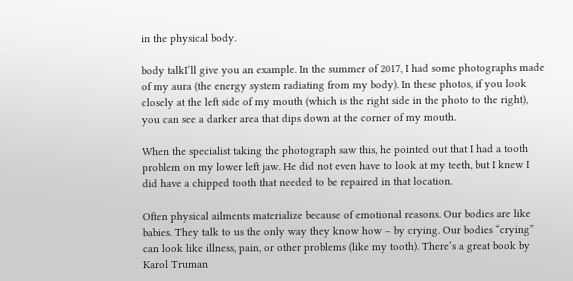in the physical body.

body talkI’ll give you an example. In the summer of 2017, I had some photographs made of my aura (the energy system radiating from my body). In these photos, if you look closely at the left side of my mouth (which is the right side in the photo to the right), you can see a darker area that dips down at the corner of my mouth.

When the specialist taking the photograph saw this, he pointed out that I had a tooth problem on my lower left jaw. He did not even have to look at my teeth, but I knew I did have a chipped tooth that needed to be repaired in that location.

Often physical ailments materialize because of emotional reasons. Our bodies are like babies. They talk to us the only way they know how – by crying. Our bodies “crying” can look like illness, pain, or other problems (like my tooth). There’s a great book by Karol Truman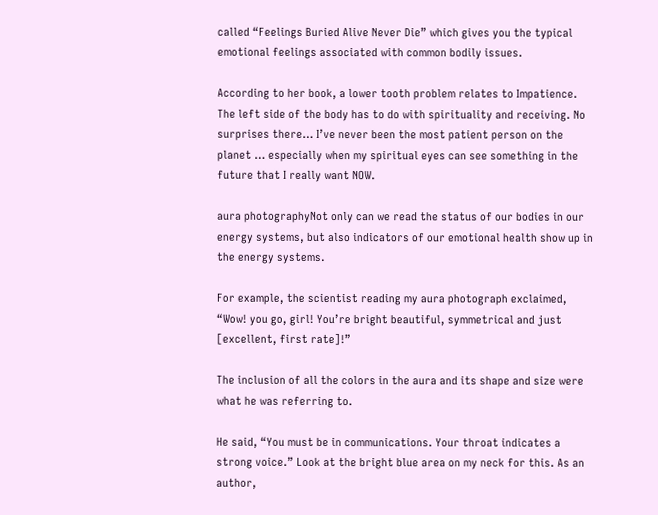called “Feelings Buried Alive Never Die” which gives you the typical emotional feelings associated with common bodily issues.

According to her book, a lower tooth problem relates to Impatience. The left side of the body has to do with spirituality and receiving. No surprises there… I’ve never been the most patient person on the planet … especially when my spiritual eyes can see something in the future that I really want NOW.

aura photographyNot only can we read the status of our bodies in our energy systems, but also indicators of our emotional health show up in the energy systems.

For example, the scientist reading my aura photograph exclaimed, “Wow! you go, girl! You’re bright beautiful, symmetrical and just [excellent, first rate]!”

The inclusion of all the colors in the aura and its shape and size were what he was referring to.

He said, “You must be in communications. Your throat indicates a strong voice.” Look at the bright blue area on my neck for this. As an author,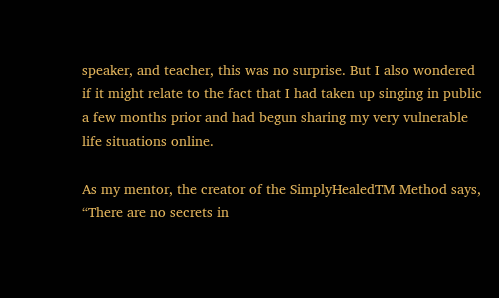speaker, and teacher, this was no surprise. But I also wondered if it might relate to the fact that I had taken up singing in public a few months prior and had begun sharing my very vulnerable life situations online.

As my mentor, the creator of the SimplyHealedTM Method says, “There are no secrets in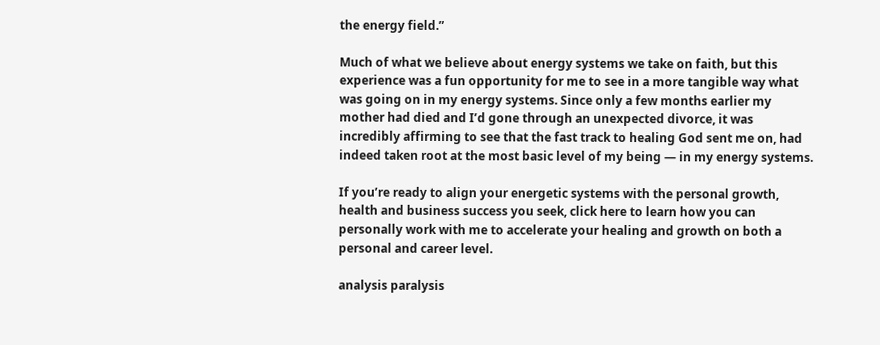the energy field.”

Much of what we believe about energy systems we take on faith, but this experience was a fun opportunity for me to see in a more tangible way what was going on in my energy systems. Since only a few months earlier my mother had died and I’d gone through an unexpected divorce, it was incredibly affirming to see that the fast track to healing God sent me on, had indeed taken root at the most basic level of my being — in my energy systems.

If you’re ready to align your energetic systems with the personal growth, health and business success you seek, click here to learn how you can personally work with me to accelerate your healing and growth on both a personal and career level.

analysis paralysis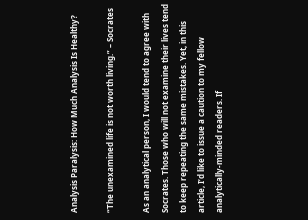Analysis Paralysis: How Much Analysis Is Healthy?

“The unexamined life is not worth living.” – Socrates

As an analytical person, I would tend to agree with Socrates. Those who will not examine their lives tend to keep repeating the same mistakes. Yet, in this article, I’d like to issue a caution to my fellow analytically-minded readers. If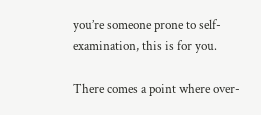you’re someone prone to self-examination, this is for you.

There comes a point where over-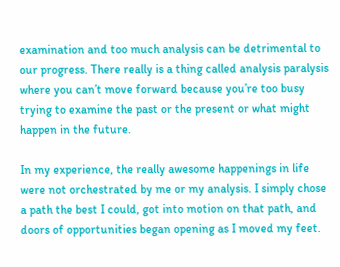examination and too much analysis can be detrimental to our progress. There really is a thing called analysis paralysis where you can’t move forward because you’re too busy trying to examine the past or the present or what might happen in the future.

In my experience, the really awesome happenings in life were not orchestrated by me or my analysis. I simply chose a path the best I could, got into motion on that path, and doors of opportunities began opening as I moved my feet.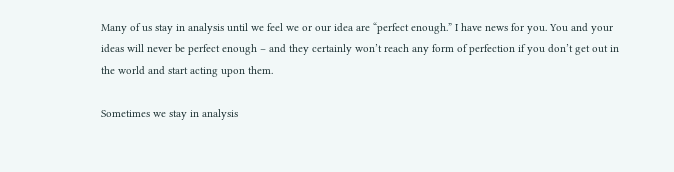Many of us stay in analysis until we feel we or our idea are “perfect enough.” I have news for you. You and your ideas will never be perfect enough – and they certainly won’t reach any form of perfection if you don’t get out in the world and start acting upon them.

Sometimes we stay in analysis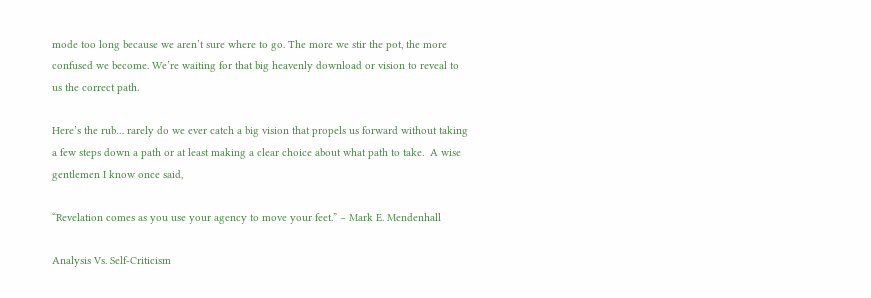mode too long because we aren’t sure where to go. The more we stir the pot, the more confused we become. We’re waiting for that big heavenly download or vision to reveal to us the correct path.

Here’s the rub… rarely do we ever catch a big vision that propels us forward without taking a few steps down a path or at least making a clear choice about what path to take.  A wise gentlemen I know once said,

“Revelation comes as you use your agency to move your feet.” – Mark E. Mendenhall

Analysis Vs. Self-Criticism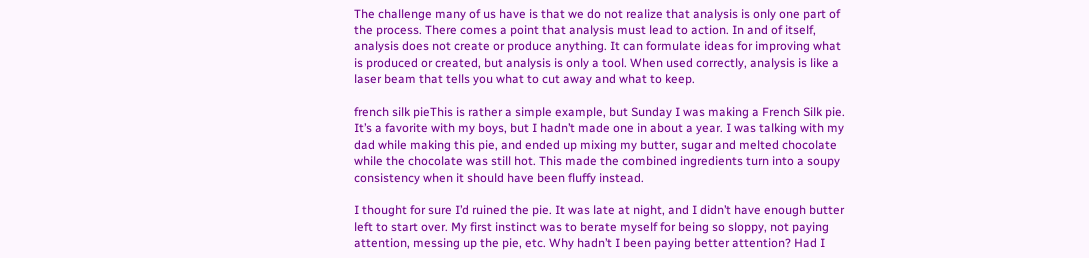The challenge many of us have is that we do not realize that analysis is only one part of the process. There comes a point that analysis must lead to action. In and of itself, analysis does not create or produce anything. It can formulate ideas for improving what is produced or created, but analysis is only a tool. When used correctly, analysis is like a laser beam that tells you what to cut away and what to keep.

french silk pieThis is rather a simple example, but Sunday I was making a French Silk pie. It’s a favorite with my boys, but I hadn’t made one in about a year. I was talking with my dad while making this pie, and ended up mixing my butter, sugar and melted chocolate while the chocolate was still hot. This made the combined ingredients turn into a soupy consistency when it should have been fluffy instead.

I thought for sure I’d ruined the pie. It was late at night, and I didn’t have enough butter left to start over. My first instinct was to berate myself for being so sloppy, not paying attention, messing up the pie, etc. Why hadn’t I been paying better attention? Had I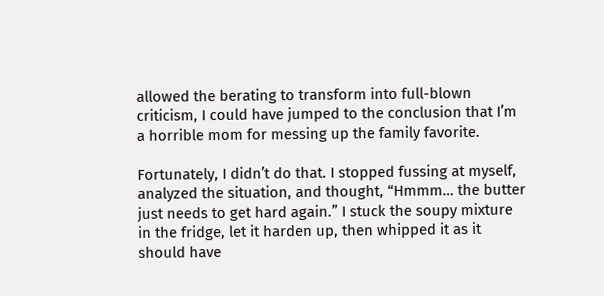allowed the berating to transform into full-blown criticism, I could have jumped to the conclusion that I’m a horrible mom for messing up the family favorite.

Fortunately, I didn’t do that. I stopped fussing at myself, analyzed the situation, and thought, “Hmmm… the butter just needs to get hard again.” I stuck the soupy mixture in the fridge, let it harden up, then whipped it as it should have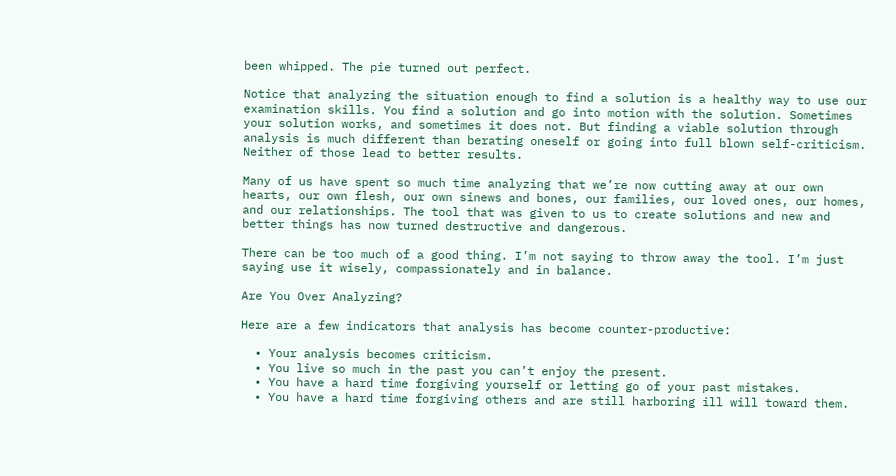been whipped. The pie turned out perfect.

Notice that analyzing the situation enough to find a solution is a healthy way to use our examination skills. You find a solution and go into motion with the solution. Sometimes your solution works, and sometimes it does not. But finding a viable solution through analysis is much different than berating oneself or going into full blown self-criticism. Neither of those lead to better results.

Many of us have spent so much time analyzing that we’re now cutting away at our own hearts, our own flesh, our own sinews and bones, our families, our loved ones, our homes, and our relationships. The tool that was given to us to create solutions and new and better things has now turned destructive and dangerous.

There can be too much of a good thing. I’m not saying to throw away the tool. I’m just saying use it wisely, compassionately and in balance.

Are You Over Analyzing?

Here are a few indicators that analysis has become counter-productive:

  • Your analysis becomes criticism.
  • You live so much in the past you can’t enjoy the present.
  • You have a hard time forgiving yourself or letting go of your past mistakes.
  • You have a hard time forgiving others and are still harboring ill will toward them.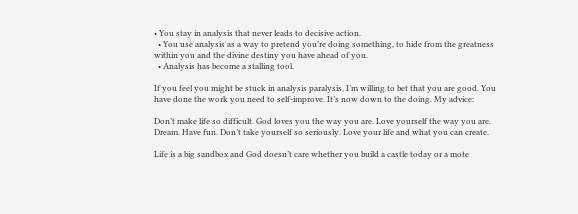• You stay in analysis that never leads to decisive action.
  • You use analysis as a way to pretend you’re doing something, to hide from the greatness within you and the divine destiny you have ahead of you.
  • Analysis has become a stalling tool.

If you feel you might be stuck in analysis paralysis, I’m willing to bet that you are good. You have done the work you need to self-improve. It’s now down to the doing. My advice:

Don’t make life so difficult. God loves you the way you are. Love yourself the way you are. Dream. Have fun. Don’t take yourself so seriously. Love your life and what you can create.

Life is a big sandbox and God doesn’t care whether you build a castle today or a mote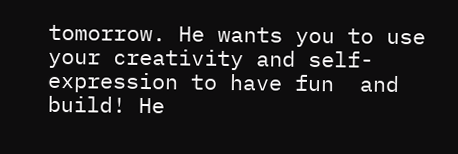tomorrow. He wants you to use your creativity and self-expression to have fun  and build! He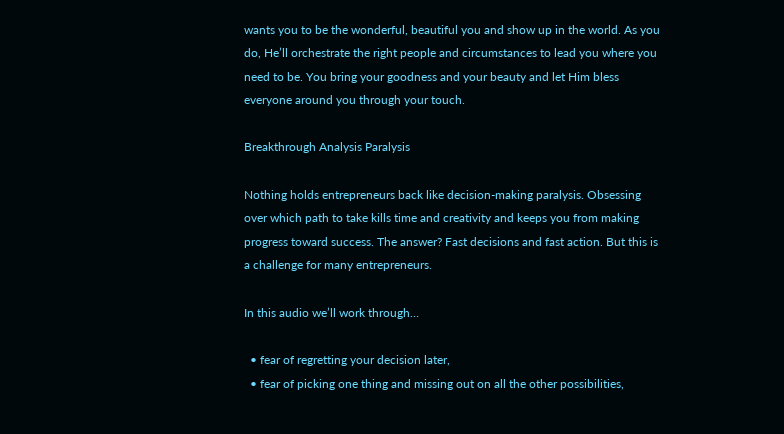wants you to be the wonderful, beautiful you and show up in the world. As you do, He’ll orchestrate the right people and circumstances to lead you where you need to be. You bring your goodness and your beauty and let Him bless everyone around you through your touch.

Breakthrough Analysis Paralysis

Nothing holds entrepreneurs back like decision-making paralysis. Obsessing over which path to take kills time and creativity and keeps you from making progress toward success. The answer? Fast decisions and fast action. But this is a challenge for many entrepreneurs.

In this audio we’ll work through…

  • fear of regretting your decision later,
  • fear of picking one thing and missing out on all the other possibilities,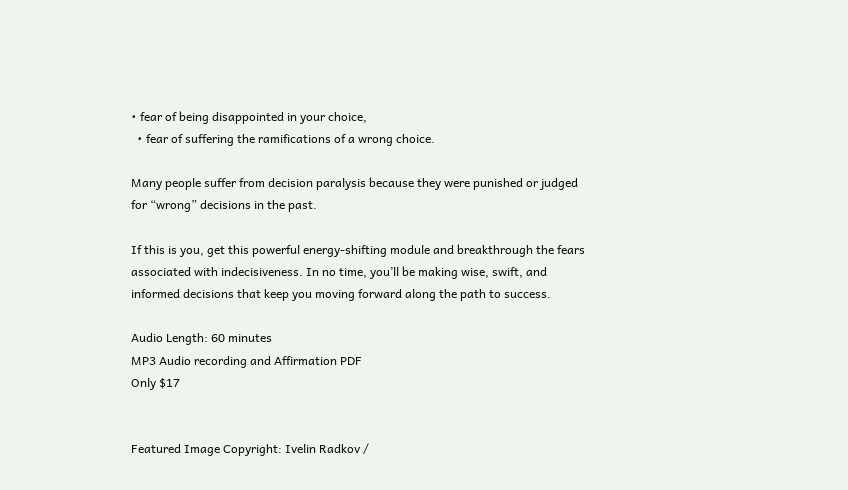• fear of being disappointed in your choice,
  • fear of suffering the ramifications of a wrong choice.

Many people suffer from decision paralysis because they were punished or judged for “wrong” decisions in the past.

If this is you, get this powerful energy-shifting module and breakthrough the fears associated with indecisiveness. In no time, you’ll be making wise, swift, and informed decisions that keep you moving forward along the path to success.

Audio Length: 60 minutes
MP3 Audio recording and Affirmation PDF
Only $17


Featured Image Copyright: Ivelin Radkov /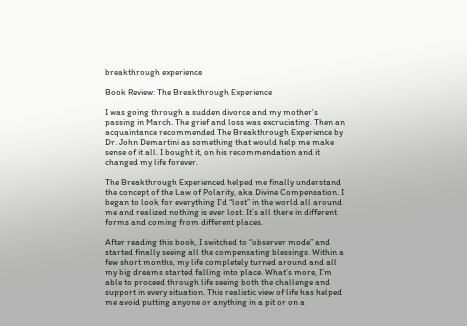breakthrough experience

Book Review: The Breakthrough Experience

I was going through a sudden divorce and my mother’s passing in March. The grief and loss was excruciating. Then an acquaintance recommended The Breakthrough Experience by Dr. John Demartini as something that would help me make sense of it all. I bought it, on his recommendation and it changed my life forever.

The Breakthrough Experienced helped me finally understand the concept of the Law of Polarity, aka Divine Compensation. I began to look for everything I’d “lost” in the world all around me and realized nothing is ever lost. It’s all there in different forms and coming from different places.

After reading this book, I switched to “observer mode” and started finally seeing all the compensating blessings. Within a few short months, my life completely turned around and all my big dreams started falling into place. What’s more, I’m able to proceed through life seeing both the challenge and support in every situation. This realistic view of life has helped me avoid putting anyone or anything in a pit or on a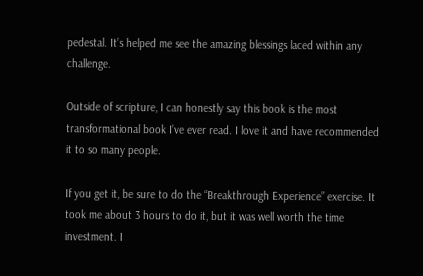pedestal. It’s helped me see the amazing blessings laced within any challenge.

Outside of scripture, I can honestly say this book is the most transformational book I’ve ever read. I love it and have recommended it to so many people.

If you get it, be sure to do the “Breakthrough Experience” exercise. It took me about 3 hours to do it, but it was well worth the time investment. I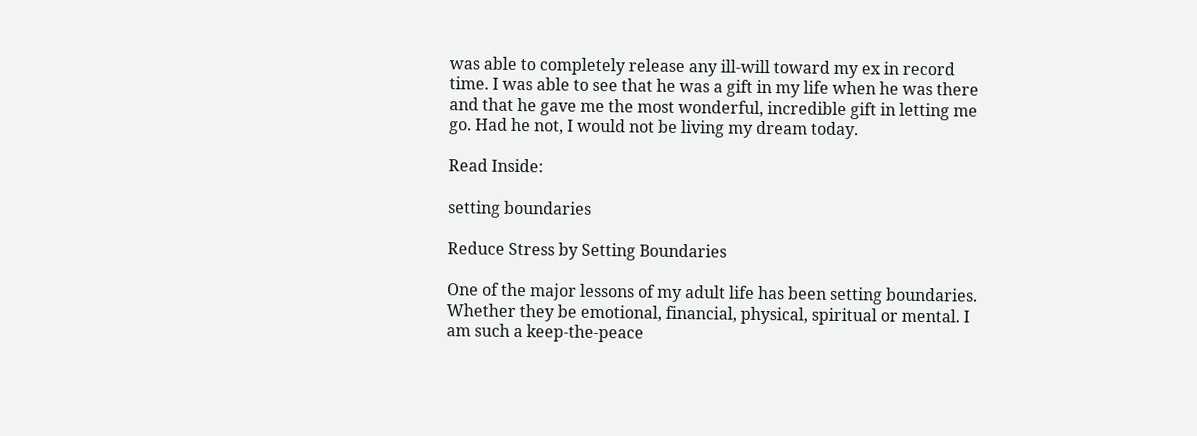was able to completely release any ill-will toward my ex in record time. I was able to see that he was a gift in my life when he was there and that he gave me the most wonderful, incredible gift in letting me go. Had he not, I would not be living my dream today.

Read Inside:

setting boundaries

Reduce Stress by Setting Boundaries

One of the major lessons of my adult life has been setting boundaries. Whether they be emotional, financial, physical, spiritual or mental. I am such a keep-the-peace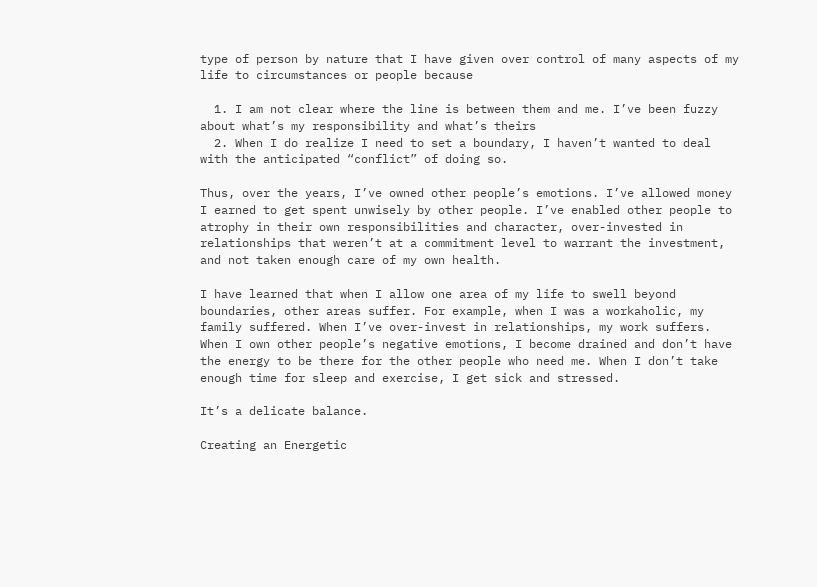type of person by nature that I have given over control of many aspects of my life to circumstances or people because

  1. I am not clear where the line is between them and me. I’ve been fuzzy about what’s my responsibility and what’s theirs
  2. When I do realize I need to set a boundary, I haven’t wanted to deal with the anticipated “conflict” of doing so.

Thus, over the years, I’ve owned other people’s emotions. I’ve allowed money I earned to get spent unwisely by other people. I’ve enabled other people to atrophy in their own responsibilities and character, over-invested in relationships that weren’t at a commitment level to warrant the investment, and not taken enough care of my own health.

I have learned that when I allow one area of my life to swell beyond boundaries, other areas suffer. For example, when I was a workaholic, my family suffered. When I’ve over-invest in relationships, my work suffers. When I own other people’s negative emotions, I become drained and don’t have the energy to be there for the other people who need me. When I don’t take enough time for sleep and exercise, I get sick and stressed.

It’s a delicate balance.

Creating an Energetic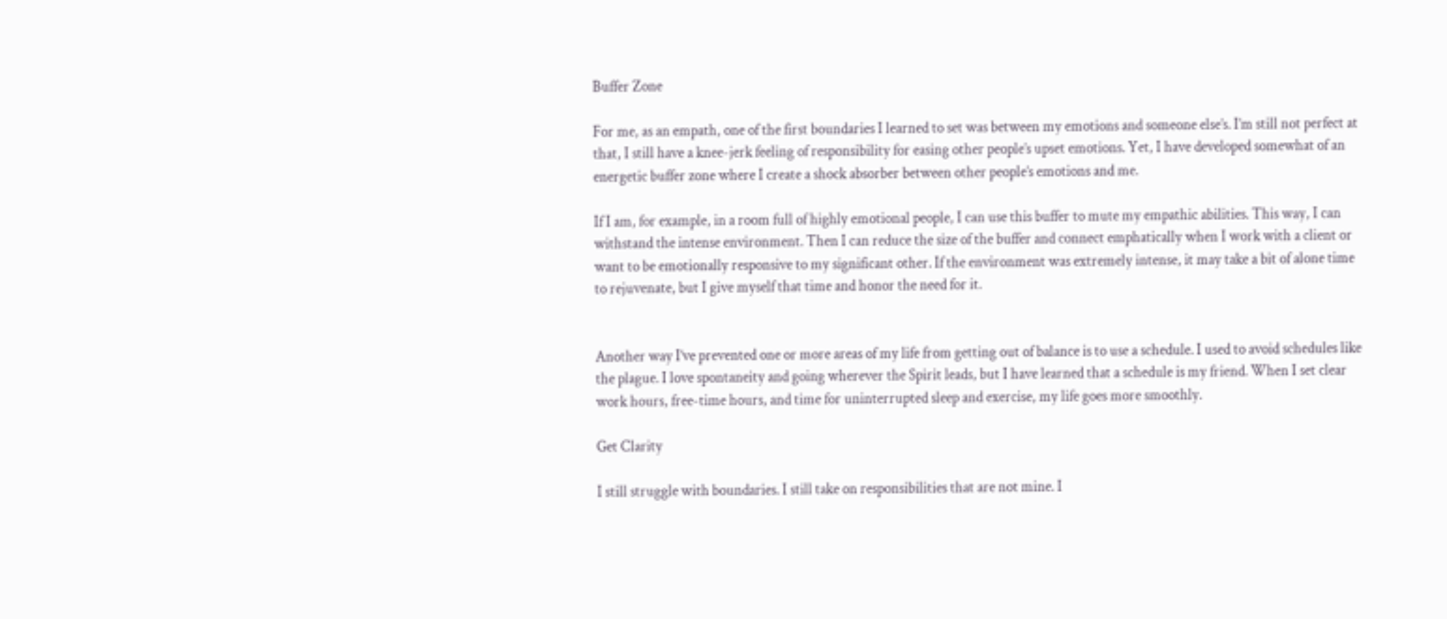Buffer Zone

For me, as an empath, one of the first boundaries I learned to set was between my emotions and someone else’s. I’m still not perfect at that, I still have a knee-jerk feeling of responsibility for easing other people’s upset emotions. Yet, I have developed somewhat of an energetic buffer zone where I create a shock absorber between other people’s emotions and me.

If I am, for example, in a room full of highly emotional people, I can use this buffer to mute my empathic abilities. This way, I can withstand the intense environment. Then I can reduce the size of the buffer and connect emphatically when I work with a client or want to be emotionally responsive to my significant other. If the environment was extremely intense, it may take a bit of alone time to rejuvenate, but I give myself that time and honor the need for it.


Another way I’ve prevented one or more areas of my life from getting out of balance is to use a schedule. I used to avoid schedules like the plague. I love spontaneity and going wherever the Spirit leads, but I have learned that a schedule is my friend. When I set clear work hours, free-time hours, and time for uninterrupted sleep and exercise, my life goes more smoothly.

Get Clarity

I still struggle with boundaries. I still take on responsibilities that are not mine. I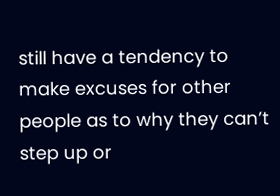still have a tendency to make excuses for other people as to why they can’t step up or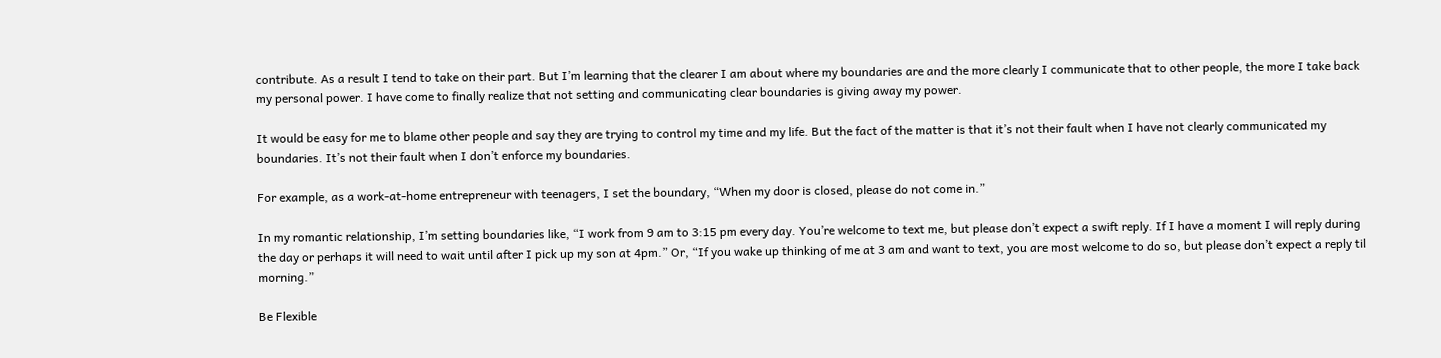contribute. As a result I tend to take on their part. But I’m learning that the clearer I am about where my boundaries are and the more clearly I communicate that to other people, the more I take back my personal power. I have come to finally realize that not setting and communicating clear boundaries is giving away my power.

It would be easy for me to blame other people and say they are trying to control my time and my life. But the fact of the matter is that it’s not their fault when I have not clearly communicated my boundaries. It’s not their fault when I don’t enforce my boundaries.

For example, as a work-at-home entrepreneur with teenagers, I set the boundary, “When my door is closed, please do not come in.”

In my romantic relationship, I’m setting boundaries like, “I work from 9 am to 3:15 pm every day. You’re welcome to text me, but please don’t expect a swift reply. If I have a moment I will reply during the day or perhaps it will need to wait until after I pick up my son at 4pm.” Or, “If you wake up thinking of me at 3 am and want to text, you are most welcome to do so, but please don’t expect a reply til morning.”

Be Flexible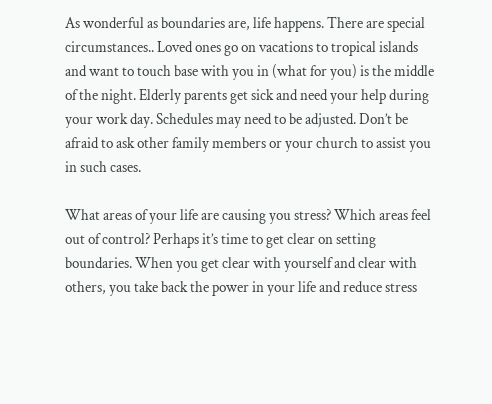As wonderful as boundaries are, life happens. There are special circumstances.. Loved ones go on vacations to tropical islands and want to touch base with you in (what for you) is the middle of the night. Elderly parents get sick and need your help during your work day. Schedules may need to be adjusted. Don’t be afraid to ask other family members or your church to assist you in such cases.

What areas of your life are causing you stress? Which areas feel out of control? Perhaps it’s time to get clear on setting boundaries. When you get clear with yourself and clear with others, you take back the power in your life and reduce stress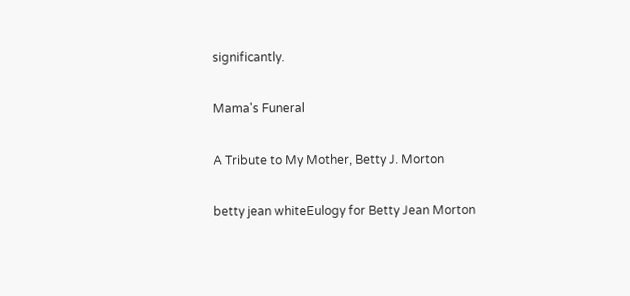significantly.

Mama's Funeral

A Tribute to My Mother, Betty J. Morton

betty jean whiteEulogy for Betty Jean Morton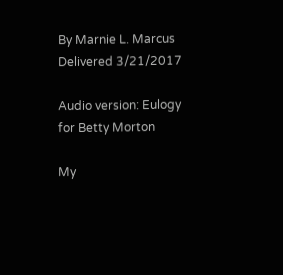By Marnie L. Marcus
Delivered 3/21/2017

Audio version: Eulogy for Betty Morton

My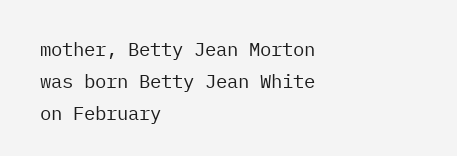mother, Betty Jean Morton was born Betty Jean White on February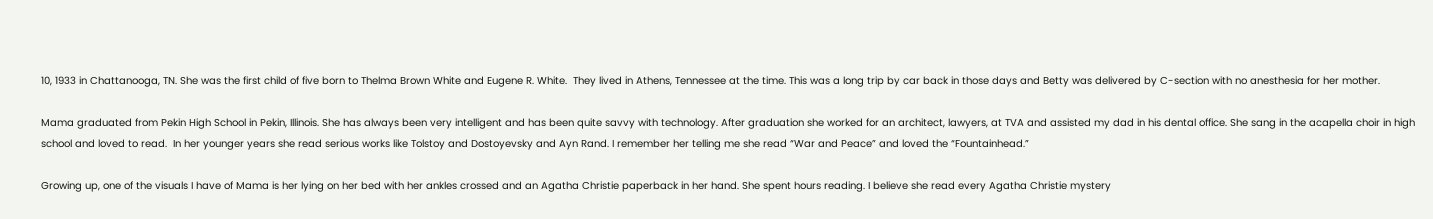10, 1933 in Chattanooga, TN. She was the first child of five born to Thelma Brown White and Eugene R. White.  They lived in Athens, Tennessee at the time. This was a long trip by car back in those days and Betty was delivered by C-section with no anesthesia for her mother.

Mama graduated from Pekin High School in Pekin, Illinois. She has always been very intelligent and has been quite savvy with technology. After graduation she worked for an architect, lawyers, at TVA and assisted my dad in his dental office. She sang in the acapella choir in high school and loved to read.  In her younger years she read serious works like Tolstoy and Dostoyevsky and Ayn Rand. I remember her telling me she read “War and Peace” and loved the “Fountainhead.”

Growing up, one of the visuals I have of Mama is her lying on her bed with her ankles crossed and an Agatha Christie paperback in her hand. She spent hours reading. I believe she read every Agatha Christie mystery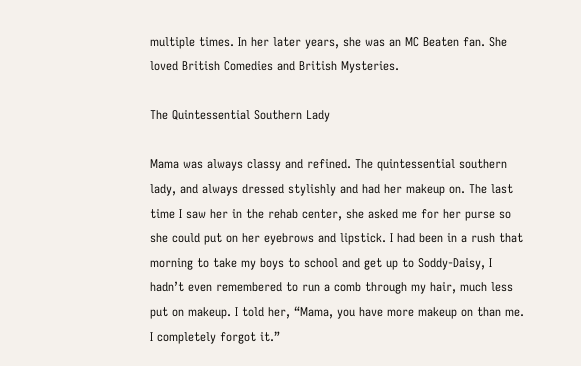multiple times. In her later years, she was an MC Beaten fan. She loved British Comedies and British Mysteries.

The Quintessential Southern Lady

Mama was always classy and refined. The quintessential southern lady, and always dressed stylishly and had her makeup on. The last time I saw her in the rehab center, she asked me for her purse so she could put on her eyebrows and lipstick. I had been in a rush that morning to take my boys to school and get up to Soddy-Daisy, I hadn’t even remembered to run a comb through my hair, much less put on makeup. I told her, “Mama, you have more makeup on than me. I completely forgot it.”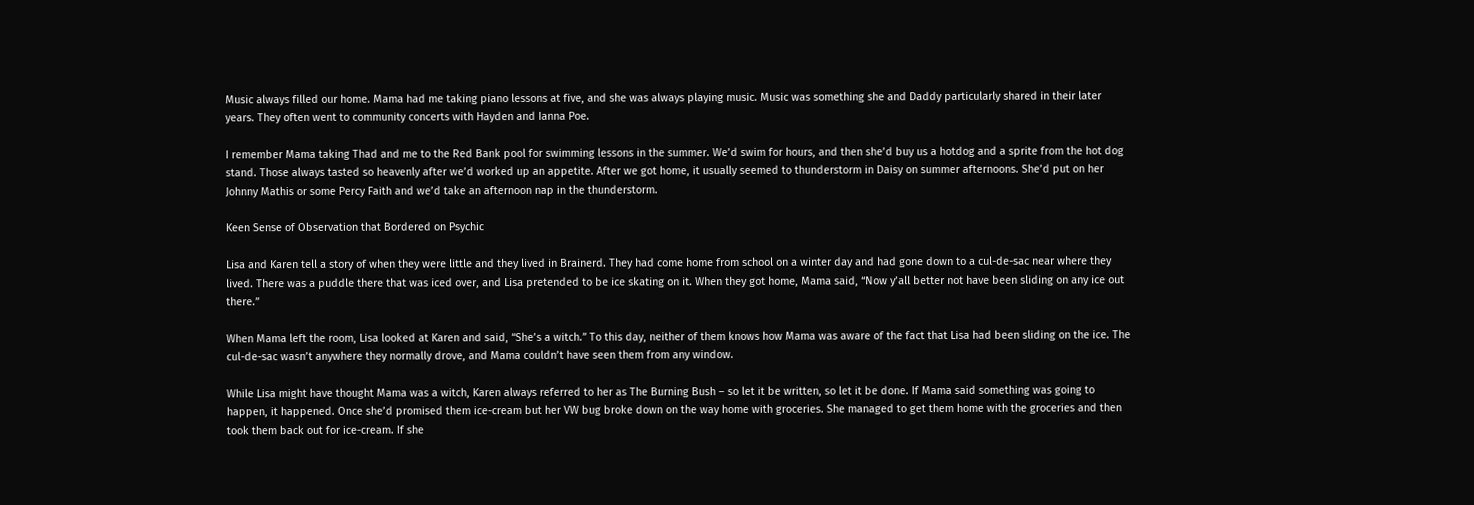Music always filled our home. Mama had me taking piano lessons at five, and she was always playing music. Music was something she and Daddy particularly shared in their later years. They often went to community concerts with Hayden and Ianna Poe.

I remember Mama taking Thad and me to the Red Bank pool for swimming lessons in the summer. We’d swim for hours, and then she’d buy us a hotdog and a sprite from the hot dog stand. Those always tasted so heavenly after we’d worked up an appetite. After we got home, it usually seemed to thunderstorm in Daisy on summer afternoons. She’d put on her Johnny Mathis or some Percy Faith and we’d take an afternoon nap in the thunderstorm.

Keen Sense of Observation that Bordered on Psychic

Lisa and Karen tell a story of when they were little and they lived in Brainerd. They had come home from school on a winter day and had gone down to a cul-de-sac near where they lived. There was a puddle there that was iced over, and Lisa pretended to be ice skating on it. When they got home, Mama said, “Now y’all better not have been sliding on any ice out there.”

When Mama left the room, Lisa looked at Karen and said, “She’s a witch.” To this day, neither of them knows how Mama was aware of the fact that Lisa had been sliding on the ice. The cul-de-sac wasn’t anywhere they normally drove, and Mama couldn’t have seen them from any window.

While Lisa might have thought Mama was a witch, Karen always referred to her as The Burning Bush – so let it be written, so let it be done. If Mama said something was going to happen, it happened. Once she’d promised them ice-cream but her VW bug broke down on the way home with groceries. She managed to get them home with the groceries and then took them back out for ice-cream. If she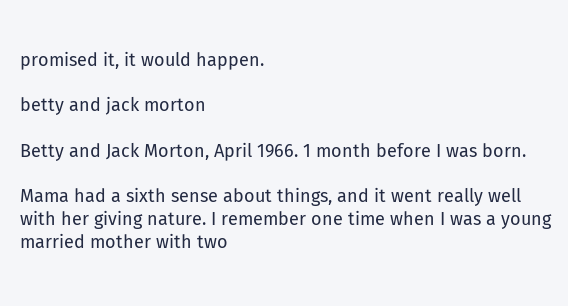promised it, it would happen.

betty and jack morton

Betty and Jack Morton, April 1966. 1 month before I was born.

Mama had a sixth sense about things, and it went really well with her giving nature. I remember one time when I was a young married mother with two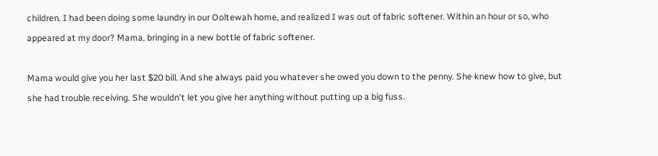children. I had been doing some laundry in our Ooltewah home, and realized I was out of fabric softener. Within an hour or so, who appeared at my door? Mama, bringing in a new bottle of fabric softener.

Mama would give you her last $20 bill. And she always paid you whatever she owed you down to the penny. She knew how to give, but she had trouble receiving. She wouldn’t let you give her anything without putting up a big fuss.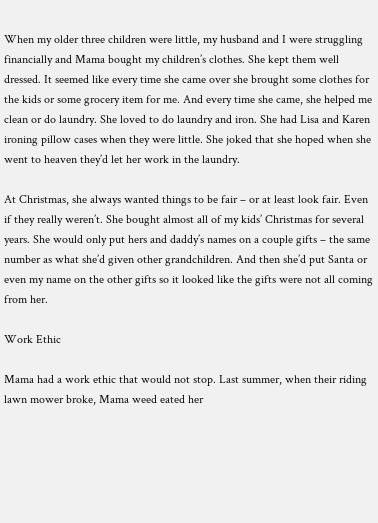When my older three children were little, my husband and I were struggling financially and Mama bought my children’s clothes. She kept them well dressed. It seemed like every time she came over she brought some clothes for the kids or some grocery item for me. And every time she came, she helped me clean or do laundry. She loved to do laundry and iron. She had Lisa and Karen ironing pillow cases when they were little. She joked that she hoped when she went to heaven they’d let her work in the laundry.

At Christmas, she always wanted things to be fair – or at least look fair. Even if they really weren’t. She bought almost all of my kids’ Christmas for several years. She would only put hers and daddy’s names on a couple gifts – the same number as what she’d given other grandchildren. And then she’d put Santa or even my name on the other gifts so it looked like the gifts were not all coming from her.

Work Ethic

Mama had a work ethic that would not stop. Last summer, when their riding lawn mower broke, Mama weed eated her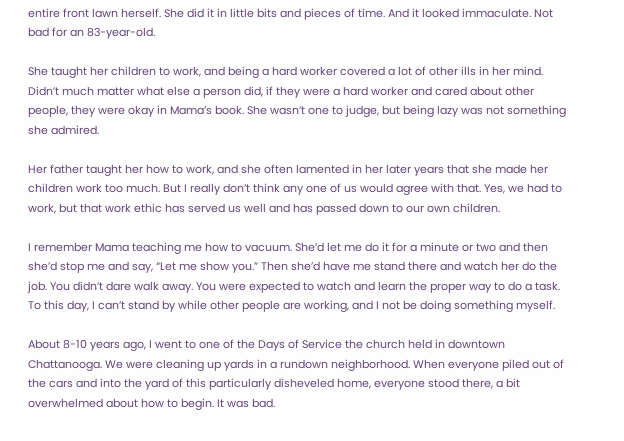entire front lawn herself. She did it in little bits and pieces of time. And it looked immaculate. Not bad for an 83-year-old.

She taught her children to work, and being a hard worker covered a lot of other ills in her mind. Didn’t much matter what else a person did, if they were a hard worker and cared about other people, they were okay in Mama’s book. She wasn’t one to judge, but being lazy was not something she admired.

Her father taught her how to work, and she often lamented in her later years that she made her children work too much. But I really don’t think any one of us would agree with that. Yes, we had to work, but that work ethic has served us well and has passed down to our own children.

I remember Mama teaching me how to vacuum. She’d let me do it for a minute or two and then she’d stop me and say, “Let me show you.” Then she’d have me stand there and watch her do the job. You didn’t dare walk away. You were expected to watch and learn the proper way to do a task. To this day, I can’t stand by while other people are working, and I not be doing something myself.

About 8-10 years ago, I went to one of the Days of Service the church held in downtown Chattanooga. We were cleaning up yards in a rundown neighborhood. When everyone piled out of the cars and into the yard of this particularly disheveled home, everyone stood there, a bit overwhelmed about how to begin. It was bad.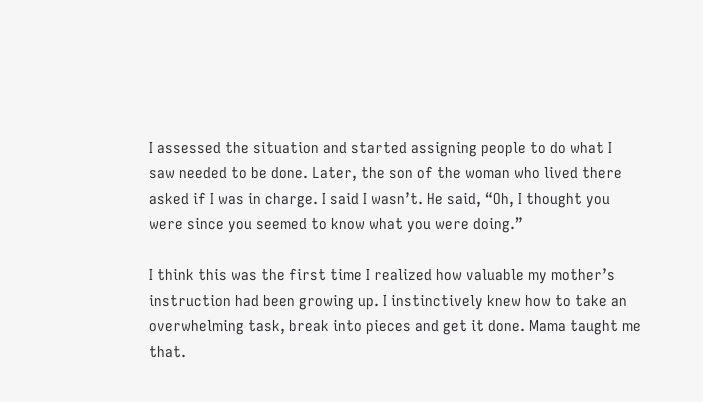I assessed the situation and started assigning people to do what I saw needed to be done. Later, the son of the woman who lived there asked if I was in charge. I said I wasn’t. He said, “Oh, I thought you were since you seemed to know what you were doing.”

I think this was the first time I realized how valuable my mother’s instruction had been growing up. I instinctively knew how to take an overwhelming task, break into pieces and get it done. Mama taught me that.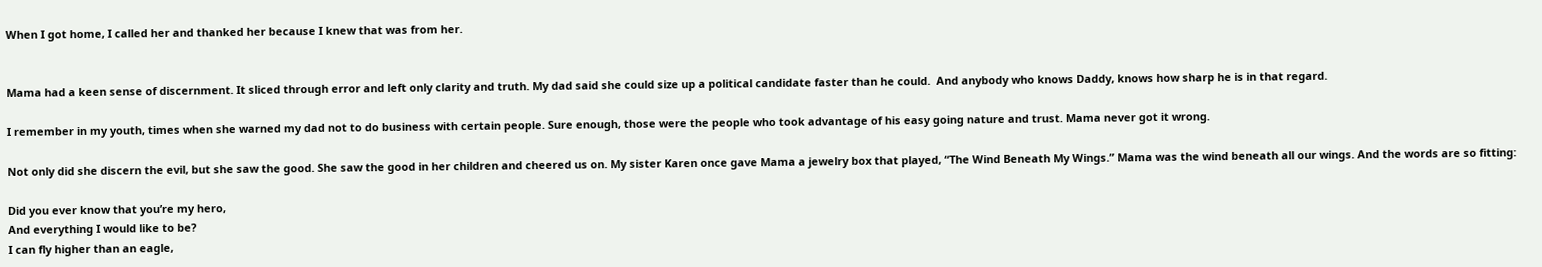When I got home, I called her and thanked her because I knew that was from her.


Mama had a keen sense of discernment. It sliced through error and left only clarity and truth. My dad said she could size up a political candidate faster than he could.  And anybody who knows Daddy, knows how sharp he is in that regard.

I remember in my youth, times when she warned my dad not to do business with certain people. Sure enough, those were the people who took advantage of his easy going nature and trust. Mama never got it wrong.

Not only did she discern the evil, but she saw the good. She saw the good in her children and cheered us on. My sister Karen once gave Mama a jewelry box that played, “The Wind Beneath My Wings.” Mama was the wind beneath all our wings. And the words are so fitting:

Did you ever know that you’re my hero,
And everything I would like to be?
I can fly higher than an eagle,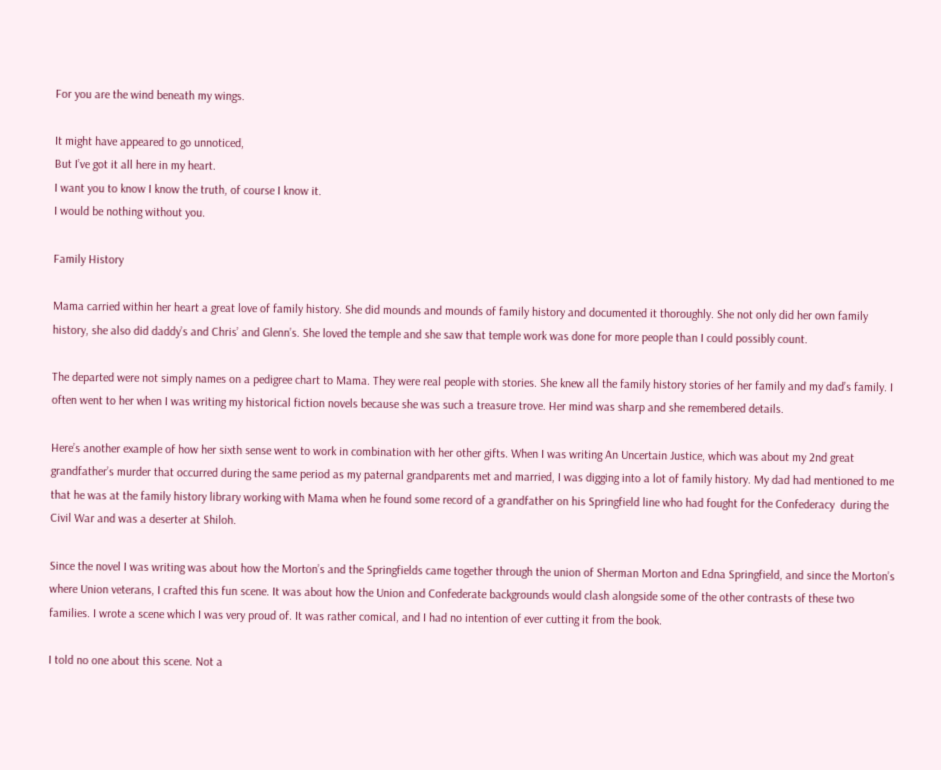For you are the wind beneath my wings.

It might have appeared to go unnoticed,
But I’ve got it all here in my heart.
I want you to know I know the truth, of course I know it.
I would be nothing without you.

Family History

Mama carried within her heart a great love of family history. She did mounds and mounds of family history and documented it thoroughly. She not only did her own family history, she also did daddy’s and Chris’ and Glenn’s. She loved the temple and she saw that temple work was done for more people than I could possibly count.

The departed were not simply names on a pedigree chart to Mama. They were real people with stories. She knew all the family history stories of her family and my dad’s family. I often went to her when I was writing my historical fiction novels because she was such a treasure trove. Her mind was sharp and she remembered details.

Here’s another example of how her sixth sense went to work in combination with her other gifts. When I was writing An Uncertain Justice, which was about my 2nd great grandfather’s murder that occurred during the same period as my paternal grandparents met and married, I was digging into a lot of family history. My dad had mentioned to me that he was at the family history library working with Mama when he found some record of a grandfather on his Springfield line who had fought for the Confederacy  during the Civil War and was a deserter at Shiloh.

Since the novel I was writing was about how the Morton’s and the Springfields came together through the union of Sherman Morton and Edna Springfield, and since the Morton’s where Union veterans, I crafted this fun scene. It was about how the Union and Confederate backgrounds would clash alongside some of the other contrasts of these two families. I wrote a scene which I was very proud of. It was rather comical, and I had no intention of ever cutting it from the book.

I told no one about this scene. Not a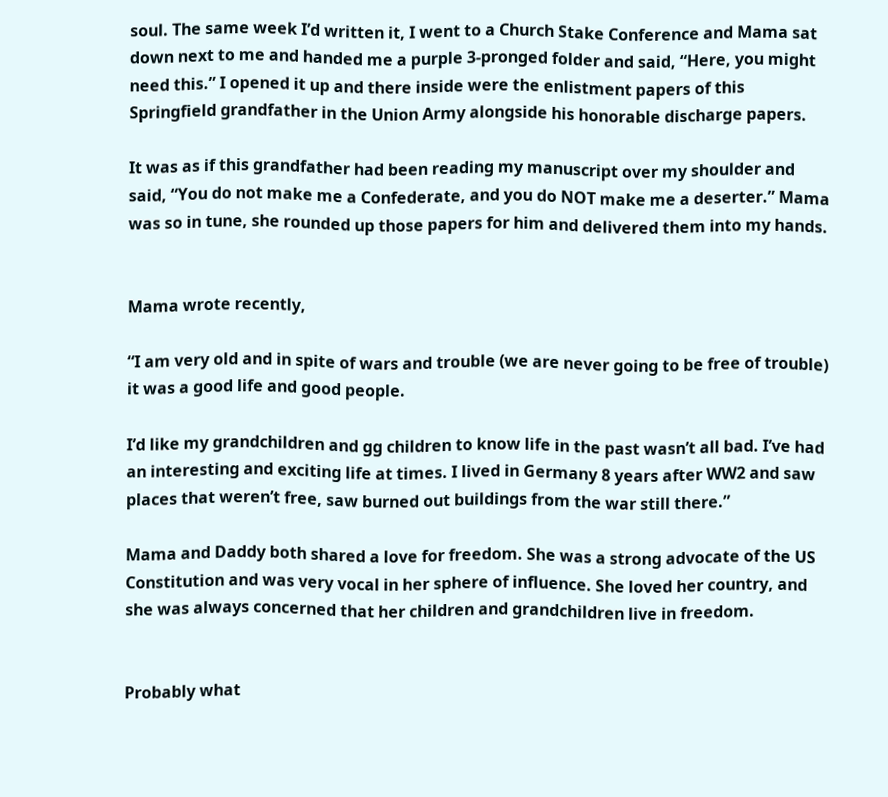soul. The same week I’d written it, I went to a Church Stake Conference and Mama sat down next to me and handed me a purple 3-pronged folder and said, “Here, you might need this.” I opened it up and there inside were the enlistment papers of this Springfield grandfather in the Union Army alongside his honorable discharge papers.

It was as if this grandfather had been reading my manuscript over my shoulder and said, “You do not make me a Confederate, and you do NOT make me a deserter.” Mama was so in tune, she rounded up those papers for him and delivered them into my hands.


Mama wrote recently,

“I am very old and in spite of wars and trouble (we are never going to be free of trouble) it was a good life and good people.

I’d like my grandchildren and gg children to know life in the past wasn’t all bad. I’ve had an interesting and exciting life at times. I lived in Germany 8 years after WW2 and saw places that weren’t free, saw burned out buildings from the war still there.”

Mama and Daddy both shared a love for freedom. She was a strong advocate of the US Constitution and was very vocal in her sphere of influence. She loved her country, and she was always concerned that her children and grandchildren live in freedom.


Probably what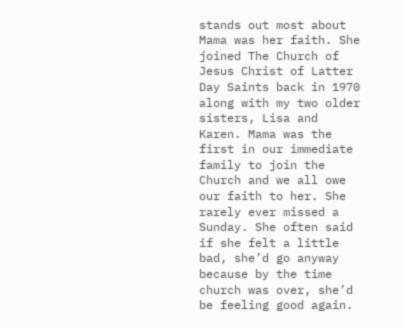stands out most about Mama was her faith. She joined The Church of Jesus Christ of Latter Day Saints back in 1970 along with my two older sisters, Lisa and Karen. Mama was the first in our immediate family to join the Church and we all owe our faith to her. She rarely ever missed a Sunday. She often said if she felt a little bad, she’d go anyway because by the time church was over, she’d be feeling good again.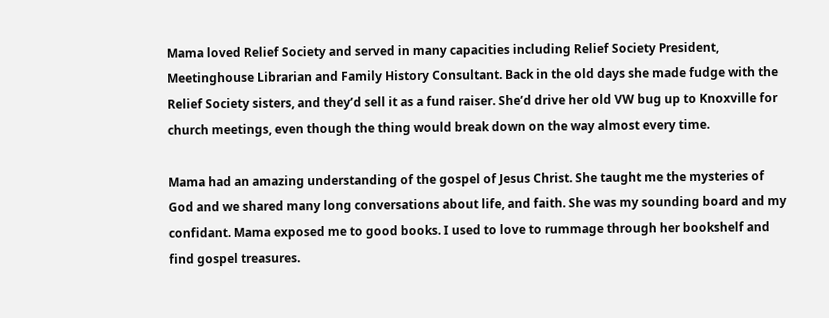Mama loved Relief Society and served in many capacities including Relief Society President, Meetinghouse Librarian and Family History Consultant. Back in the old days she made fudge with the Relief Society sisters, and they’d sell it as a fund raiser. She’d drive her old VW bug up to Knoxville for church meetings, even though the thing would break down on the way almost every time.

Mama had an amazing understanding of the gospel of Jesus Christ. She taught me the mysteries of God and we shared many long conversations about life, and faith. She was my sounding board and my confidant. Mama exposed me to good books. I used to love to rummage through her bookshelf and find gospel treasures.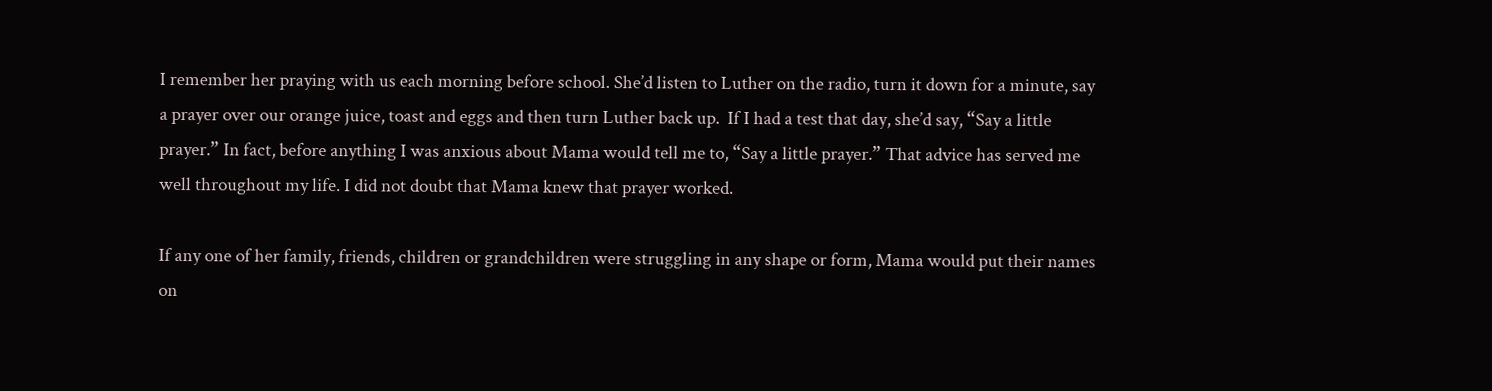I remember her praying with us each morning before school. She’d listen to Luther on the radio, turn it down for a minute, say a prayer over our orange juice, toast and eggs and then turn Luther back up.  If I had a test that day, she’d say, “Say a little prayer.” In fact, before anything I was anxious about Mama would tell me to, “Say a little prayer.” That advice has served me well throughout my life. I did not doubt that Mama knew that prayer worked.

If any one of her family, friends, children or grandchildren were struggling in any shape or form, Mama would put their names on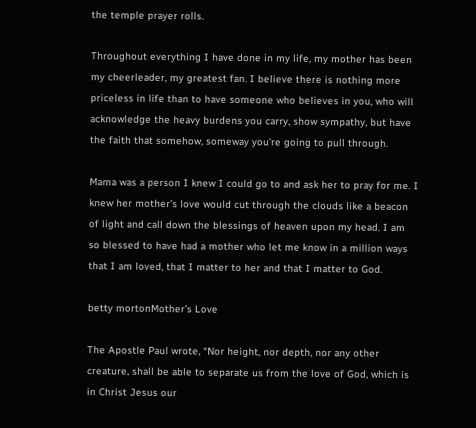the temple prayer rolls.

Throughout everything I have done in my life, my mother has been my cheerleader, my greatest fan. I believe there is nothing more priceless in life than to have someone who believes in you, who will acknowledge the heavy burdens you carry, show sympathy, but have the faith that somehow, someway you’re going to pull through.

Mama was a person I knew I could go to and ask her to pray for me. I knew her mother’s love would cut through the clouds like a beacon of light and call down the blessings of heaven upon my head. I am so blessed to have had a mother who let me know in a million ways that I am loved, that I matter to her and that I matter to God.

betty mortonMother’s Love

The Apostle Paul wrote, “Nor height, nor depth, nor any other creature, shall be able to separate us from the love of God, which is in Christ Jesus our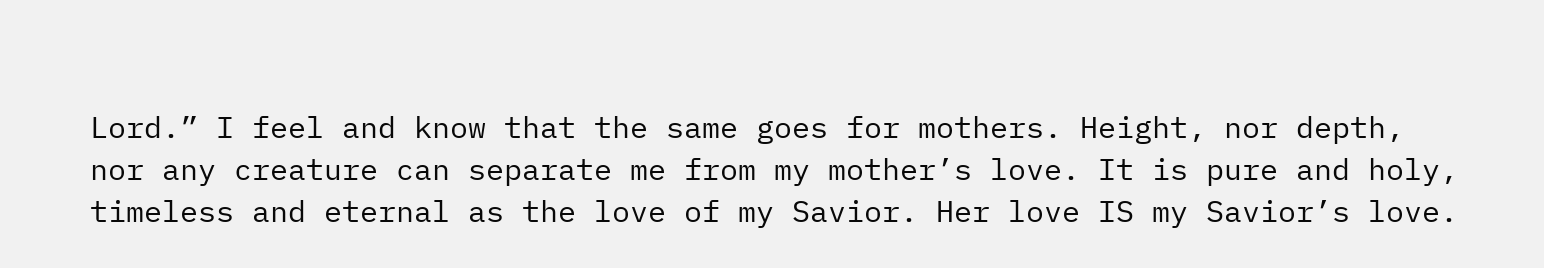Lord.” I feel and know that the same goes for mothers. Height, nor depth, nor any creature can separate me from my mother’s love. It is pure and holy, timeless and eternal as the love of my Savior. Her love IS my Savior’s love.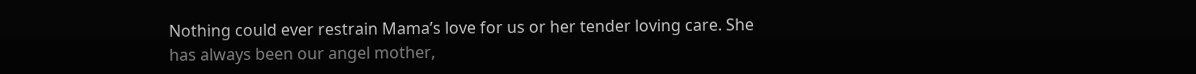Nothing could ever restrain Mama’s love for us or her tender loving care. She has always been our angel mother,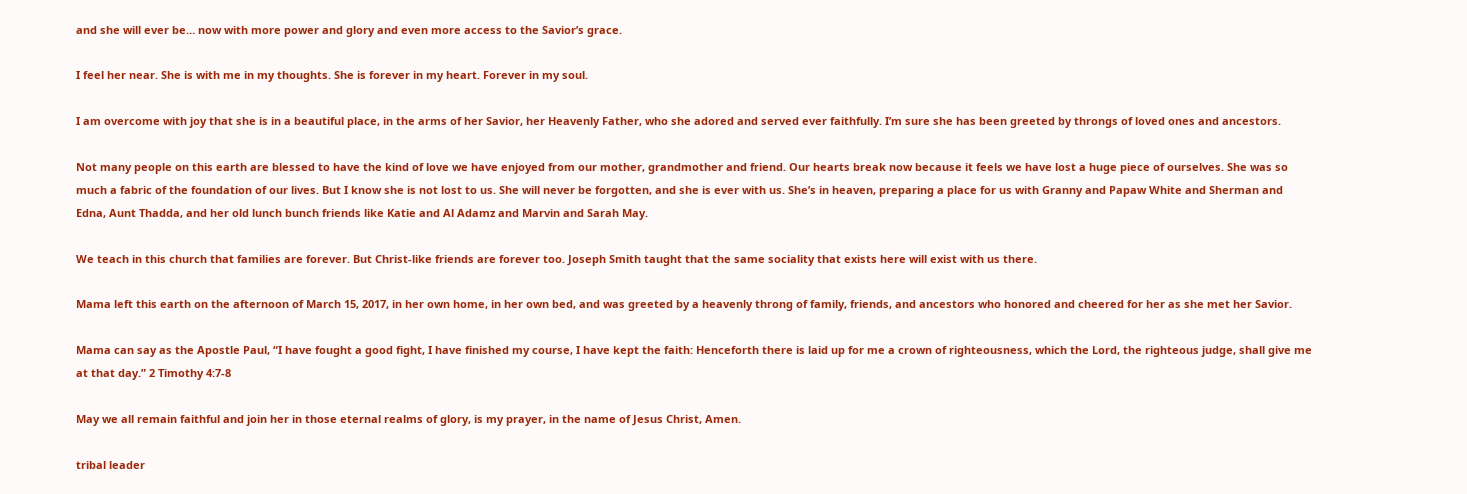and she will ever be… now with more power and glory and even more access to the Savior’s grace.

I feel her near. She is with me in my thoughts. She is forever in my heart. Forever in my soul.

I am overcome with joy that she is in a beautiful place, in the arms of her Savior, her Heavenly Father, who she adored and served ever faithfully. I’m sure she has been greeted by throngs of loved ones and ancestors.

Not many people on this earth are blessed to have the kind of love we have enjoyed from our mother, grandmother and friend. Our hearts break now because it feels we have lost a huge piece of ourselves. She was so much a fabric of the foundation of our lives. But I know she is not lost to us. She will never be forgotten, and she is ever with us. She’s in heaven, preparing a place for us with Granny and Papaw White and Sherman and Edna, Aunt Thadda, and her old lunch bunch friends like Katie and Al Adamz and Marvin and Sarah May.

We teach in this church that families are forever. But Christ-like friends are forever too. Joseph Smith taught that the same sociality that exists here will exist with us there.

Mama left this earth on the afternoon of March 15, 2017, in her own home, in her own bed, and was greeted by a heavenly throng of family, friends, and ancestors who honored and cheered for her as she met her Savior.

Mama can say as the Apostle Paul, “I have fought a good fight, I have finished my course, I have kept the faith: Henceforth there is laid up for me a crown of righteousness, which the Lord, the righteous judge, shall give me at that day.” 2 Timothy 4:7-8

May we all remain faithful and join her in those eternal realms of glory, is my prayer, in the name of Jesus Christ, Amen.

tribal leader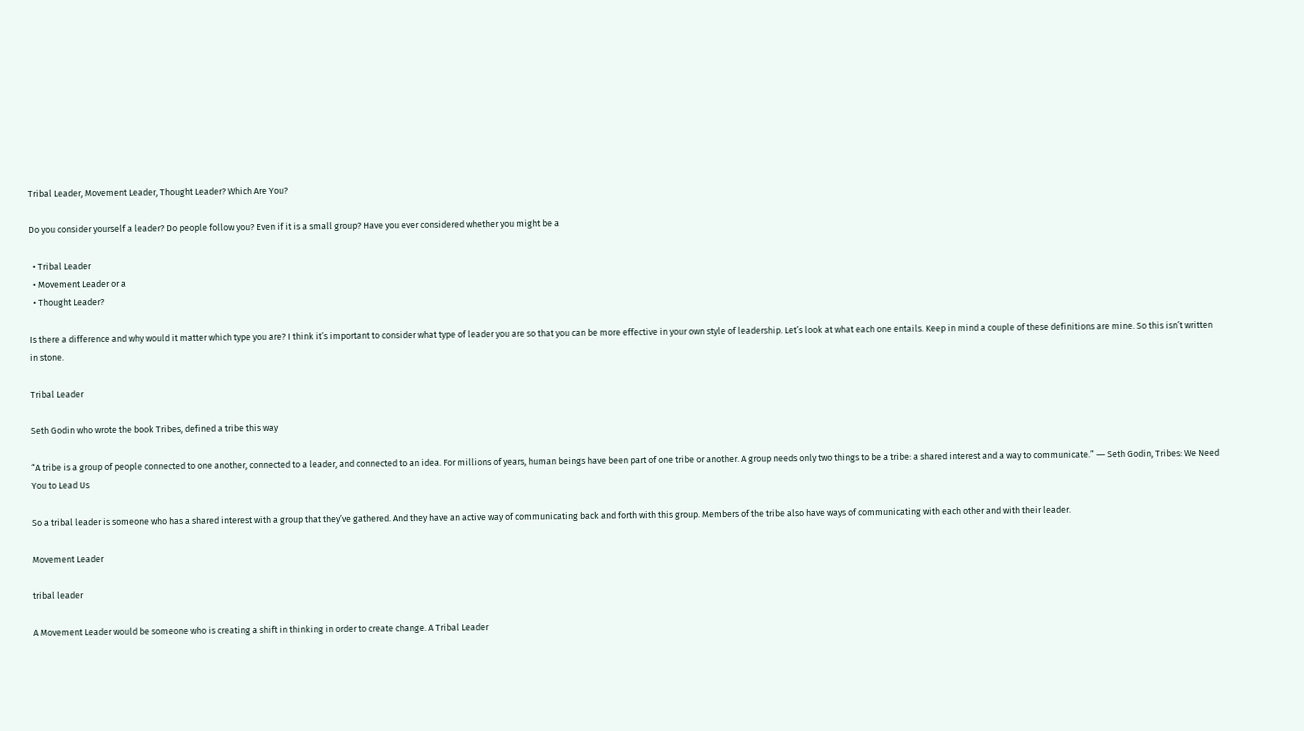Tribal Leader, Movement Leader, Thought Leader? Which Are You?

Do you consider yourself a leader? Do people follow you? Even if it is a small group? Have you ever considered whether you might be a

  • Tribal Leader
  • Movement Leader or a
  • Thought Leader?

Is there a difference and why would it matter which type you are? I think it’s important to consider what type of leader you are so that you can be more effective in your own style of leadership. Let’s look at what each one entails. Keep in mind a couple of these definitions are mine. So this isn’t written in stone.

Tribal Leader

Seth Godin who wrote the book Tribes, defined a tribe this way

“A tribe is a group of people connected to one another, connected to a leader, and connected to an idea. For millions of years, human beings have been part of one tribe or another. A group needs only two things to be a tribe: a shared interest and a way to communicate.” ― Seth Godin, Tribes: We Need You to Lead Us

So a tribal leader is someone who has a shared interest with a group that they’ve gathered. And they have an active way of communicating back and forth with this group. Members of the tribe also have ways of communicating with each other and with their leader.

Movement Leader

tribal leader

A Movement Leader would be someone who is creating a shift in thinking in order to create change. A Tribal Leader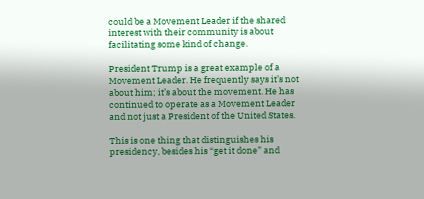could be a Movement Leader if the shared interest with their community is about facilitating some kind of change.

President Trump is a great example of a Movement Leader. He frequently says it’s not about him; it’s about the movement. He has continued to operate as a Movement Leader and not just a President of the United States.

This is one thing that distinguishes his presidency, besides his “get it done” and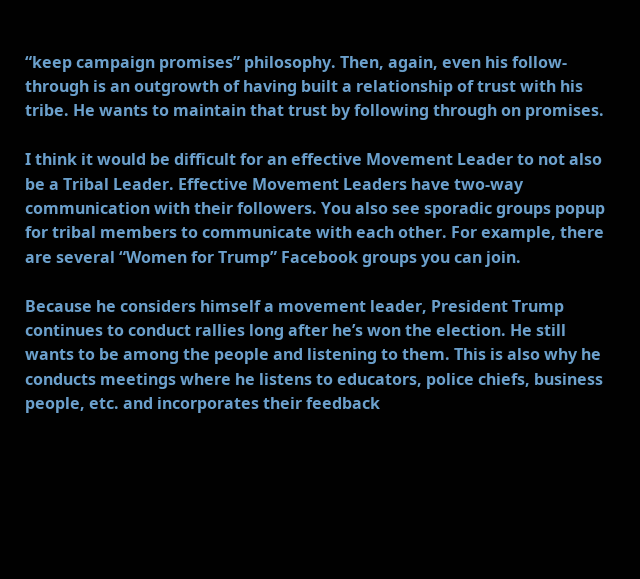“keep campaign promises” philosophy. Then, again, even his follow-through is an outgrowth of having built a relationship of trust with his tribe. He wants to maintain that trust by following through on promises.

I think it would be difficult for an effective Movement Leader to not also be a Tribal Leader. Effective Movement Leaders have two-way communication with their followers. You also see sporadic groups popup for tribal members to communicate with each other. For example, there are several “Women for Trump” Facebook groups you can join.

Because he considers himself a movement leader, President Trump continues to conduct rallies long after he’s won the election. He still wants to be among the people and listening to them. This is also why he conducts meetings where he listens to educators, police chiefs, business people, etc. and incorporates their feedback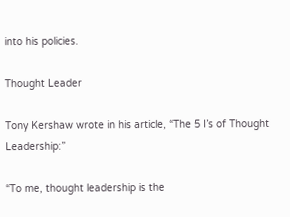into his policies.

Thought Leader

Tony Kershaw wrote in his article, “The 5 I’s of Thought Leadership:”

“To me, thought leadership is the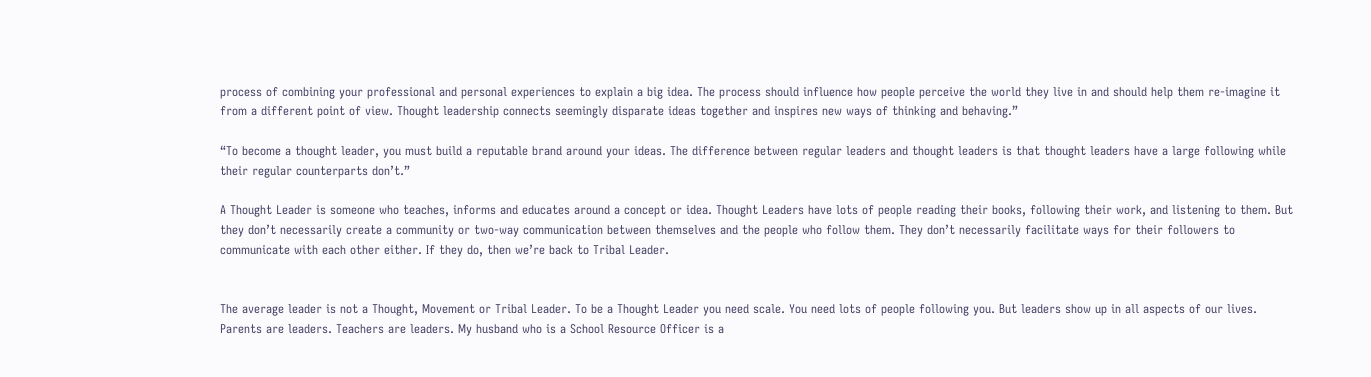process of combining your professional and personal experiences to explain a big idea. The process should influence how people perceive the world they live in and should help them re-imagine it from a different point of view. Thought leadership connects seemingly disparate ideas together and inspires new ways of thinking and behaving.”

“To become a thought leader, you must build a reputable brand around your ideas. The difference between regular leaders and thought leaders is that thought leaders have a large following while their regular counterparts don’t.”

A Thought Leader is someone who teaches, informs and educates around a concept or idea. Thought Leaders have lots of people reading their books, following their work, and listening to them. But they don’t necessarily create a community or two-way communication between themselves and the people who follow them. They don’t necessarily facilitate ways for their followers to communicate with each other either. If they do, then we’re back to Tribal Leader.


The average leader is not a Thought, Movement or Tribal Leader. To be a Thought Leader you need scale. You need lots of people following you. But leaders show up in all aspects of our lives. Parents are leaders. Teachers are leaders. My husband who is a School Resource Officer is a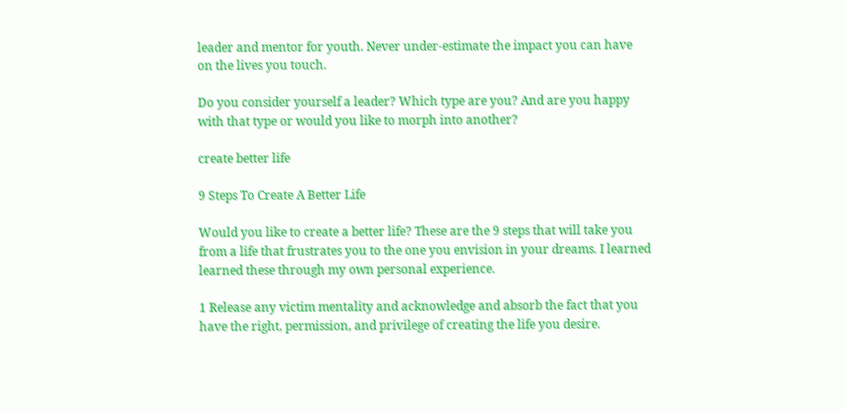leader and mentor for youth. Never under-estimate the impact you can have on the lives you touch.

Do you consider yourself a leader? Which type are you? And are you happy with that type or would you like to morph into another?

create better life

9 Steps To Create A Better Life

Would you like to create a better life? These are the 9 steps that will take you from a life that frustrates you to the one you envision in your dreams. I learned learned these through my own personal experience.

1 Release any victim mentality and acknowledge and absorb the fact that you have the right, permission, and privilege of creating the life you desire.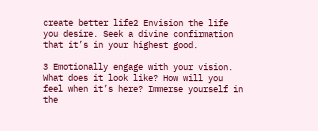create better life2 Envision the life you desire. Seek a divine confirmation that it’s in your highest good.

3 Emotionally engage with your vision. What does it look like? How will you feel when it’s here? Immerse yourself in the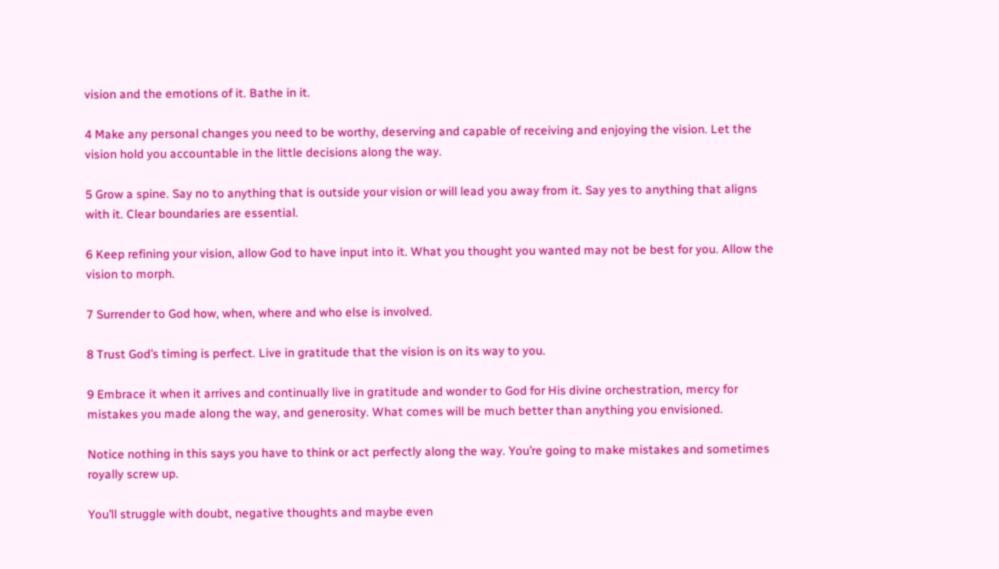vision and the emotions of it. Bathe in it.

4 Make any personal changes you need to be worthy, deserving and capable of receiving and enjoying the vision. Let the vision hold you accountable in the little decisions along the way.

5 Grow a spine. Say no to anything that is outside your vision or will lead you away from it. Say yes to anything that aligns with it. Clear boundaries are essential.

6 Keep refining your vision, allow God to have input into it. What you thought you wanted may not be best for you. Allow the vision to morph.

7 Surrender to God how, when, where and who else is involved.

8 Trust God’s timing is perfect. Live in gratitude that the vision is on its way to you.

9 Embrace it when it arrives and continually live in gratitude and wonder to God for His divine orchestration, mercy for mistakes you made along the way, and generosity. What comes will be much better than anything you envisioned.

Notice nothing in this says you have to think or act perfectly along the way. You’re going to make mistakes and sometimes royally screw up.

You’ll struggle with doubt, negative thoughts and maybe even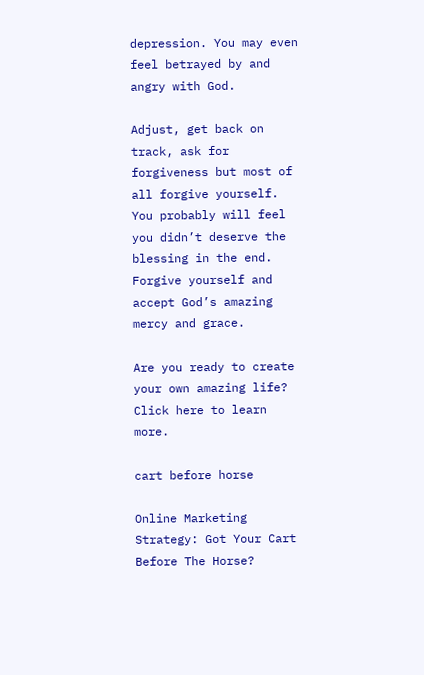depression. You may even feel betrayed by and angry with God.

Adjust, get back on track, ask for forgiveness but most of all forgive yourself. You probably will feel you didn’t deserve the blessing in the end. Forgive yourself and accept God’s amazing mercy and grace.

Are you ready to create your own amazing life? Click here to learn more.

cart before horse

Online Marketing Strategy: Got Your Cart Before The Horse?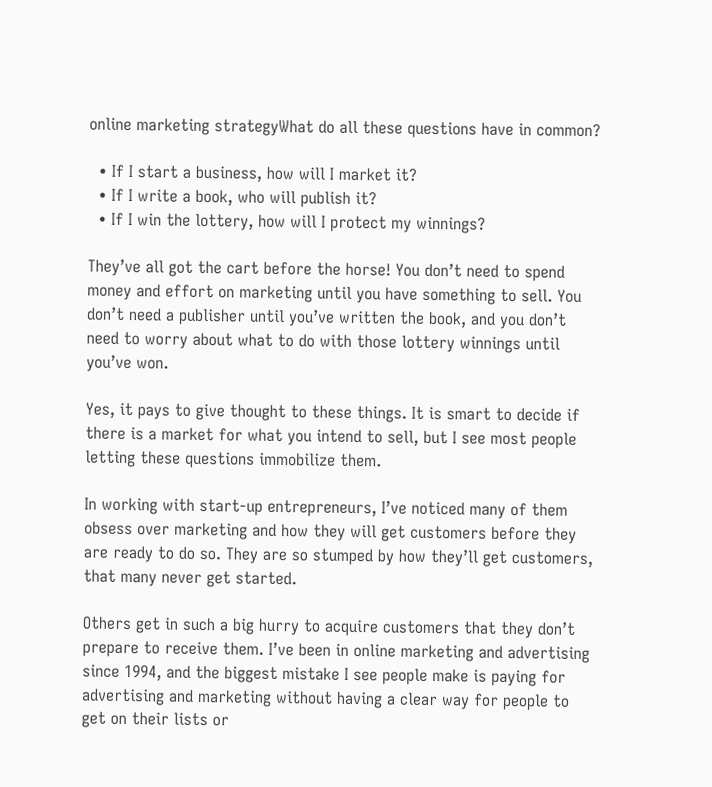online marketing strategyWhat do all these questions have in common?

  • If I start a business, how will I market it?
  • If I write a book, who will publish it?
  • If I win the lottery, how will I protect my winnings?

They’ve all got the cart before the horse! You don’t need to spend money and effort on marketing until you have something to sell. You don’t need a publisher until you’ve written the book, and you don’t need to worry about what to do with those lottery winnings until you’ve won.

Yes, it pays to give thought to these things. It is smart to decide if there is a market for what you intend to sell, but I see most people letting these questions immobilize them.

In working with start-up entrepreneurs, I’ve noticed many of them obsess over marketing and how they will get customers before they are ready to do so. They are so stumped by how they’ll get customers, that many never get started.

Others get in such a big hurry to acquire customers that they don’t prepare to receive them. I’ve been in online marketing and advertising since 1994, and the biggest mistake I see people make is paying for advertising and marketing without having a clear way for people to get on their lists or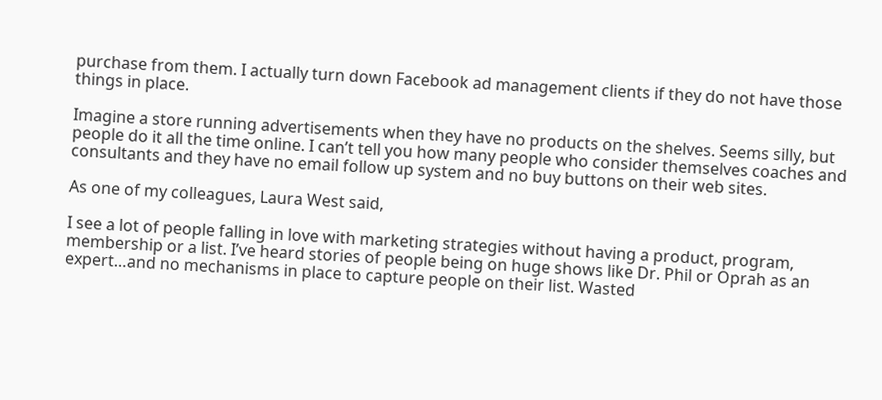purchase from them. I actually turn down Facebook ad management clients if they do not have those things in place.

Imagine a store running advertisements when they have no products on the shelves. Seems silly, but people do it all the time online. I can’t tell you how many people who consider themselves coaches and consultants and they have no email follow up system and no buy buttons on their web sites.

As one of my colleagues, Laura West said,

I see a lot of people falling in love with marketing strategies without having a product, program, membership or a list. I’ve heard stories of people being on huge shows like Dr. Phil or Oprah as an expert…and no mechanisms in place to capture people on their list. Wasted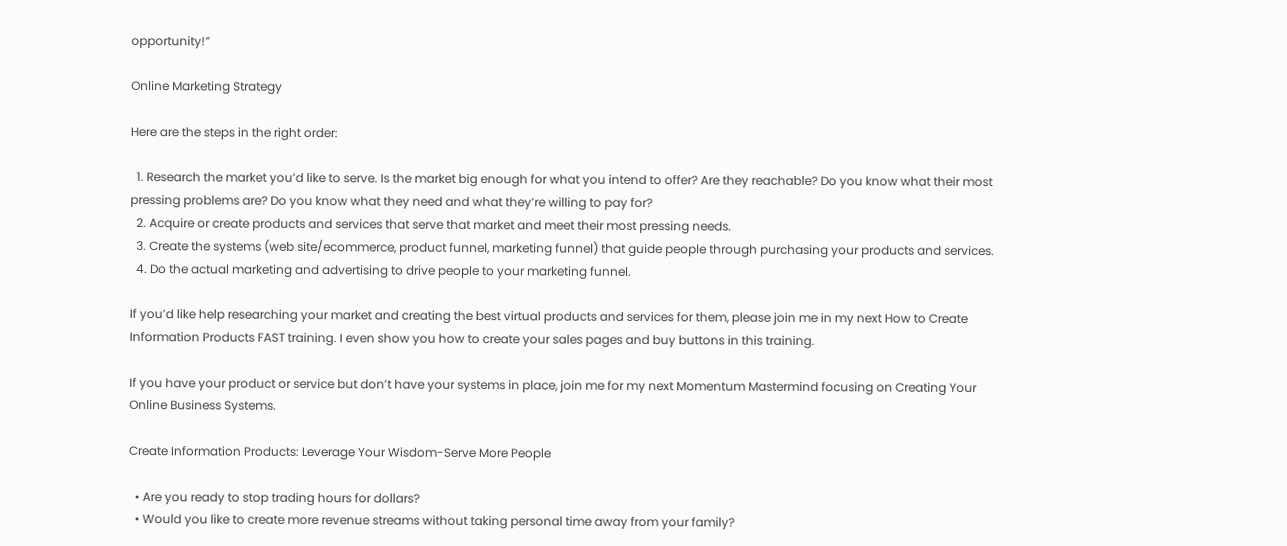opportunity!”

Online Marketing Strategy

Here are the steps in the right order:

  1. Research the market you’d like to serve. Is the market big enough for what you intend to offer? Are they reachable? Do you know what their most pressing problems are? Do you know what they need and what they’re willing to pay for?
  2. Acquire or create products and services that serve that market and meet their most pressing needs.
  3. Create the systems (web site/ecommerce, product funnel, marketing funnel) that guide people through purchasing your products and services.
  4. Do the actual marketing and advertising to drive people to your marketing funnel.

If you’d like help researching your market and creating the best virtual products and services for them, please join me in my next How to Create Information Products FAST training. I even show you how to create your sales pages and buy buttons in this training.

If you have your product or service but don’t have your systems in place, join me for my next Momentum Mastermind focusing on Creating Your Online Business Systems.

Create Information Products: Leverage Your Wisdom-Serve More People

  • Are you ready to stop trading hours for dollars?
  • Would you like to create more revenue streams without taking personal time away from your family?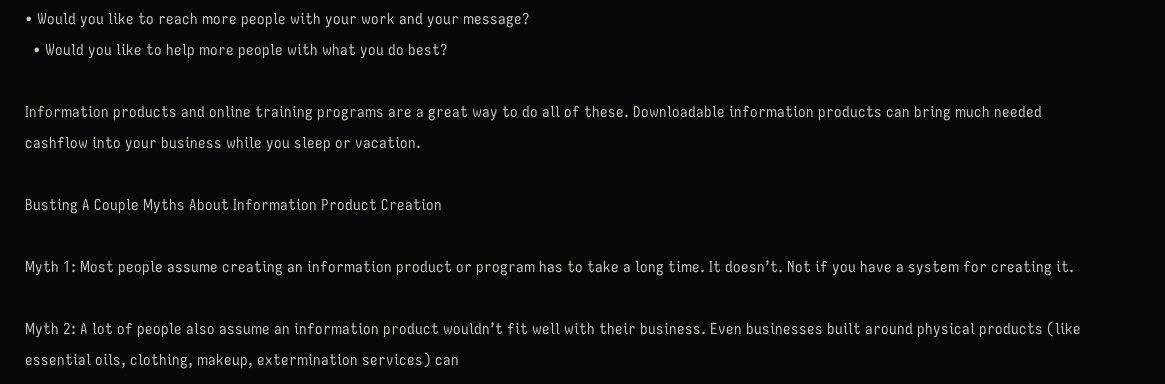• Would you like to reach more people with your work and your message?
  • Would you like to help more people with what you do best?

Information products and online training programs are a great way to do all of these. Downloadable information products can bring much needed cashflow into your business while you sleep or vacation.

Busting A Couple Myths About Information Product Creation

Myth 1: Most people assume creating an information product or program has to take a long time. It doesn’t. Not if you have a system for creating it.

Myth 2: A lot of people also assume an information product wouldn’t fit well with their business. Even businesses built around physical products (like essential oils, clothing, makeup, extermination services) can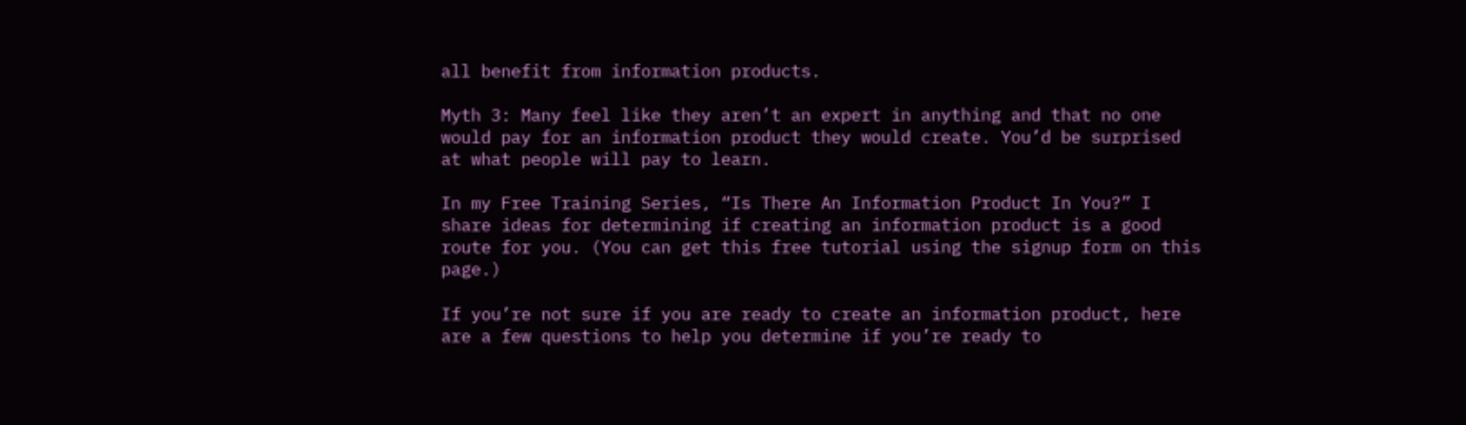all benefit from information products.

Myth 3: Many feel like they aren’t an expert in anything and that no one would pay for an information product they would create. You’d be surprised at what people will pay to learn.

In my Free Training Series, “Is There An Information Product In You?” I share ideas for determining if creating an information product is a good route for you. (You can get this free tutorial using the signup form on this page.)

If you’re not sure if you are ready to create an information product, here are a few questions to help you determine if you’re ready to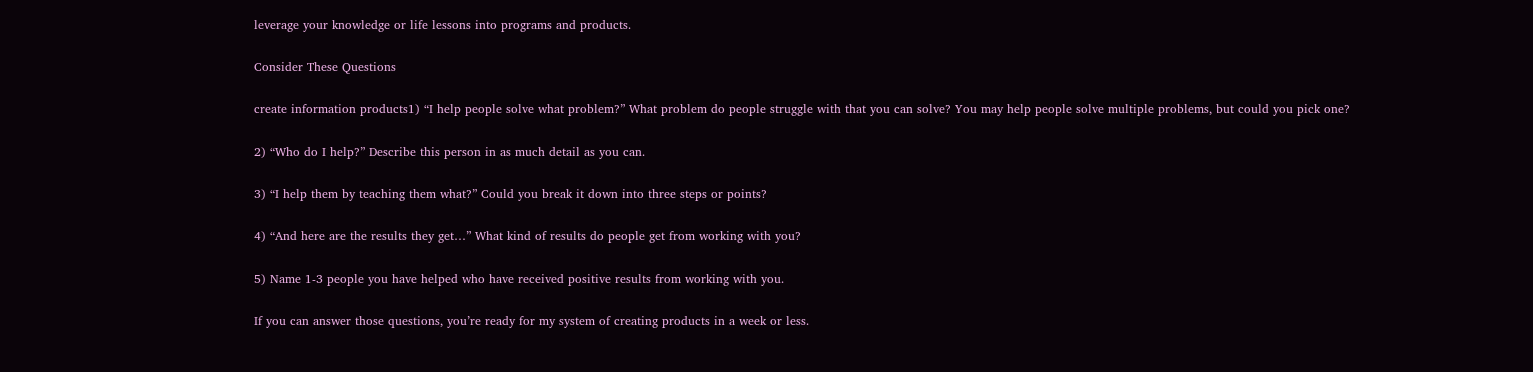leverage your knowledge or life lessons into programs and products.

Consider These Questions

create information products1) “I help people solve what problem?” What problem do people struggle with that you can solve? You may help people solve multiple problems, but could you pick one?

2) “Who do I help?” Describe this person in as much detail as you can.

3) “I help them by teaching them what?” Could you break it down into three steps or points?

4) “And here are the results they get…” What kind of results do people get from working with you?

5) Name 1-3 people you have helped who have received positive results from working with you.

If you can answer those questions, you’re ready for my system of creating products in a week or less.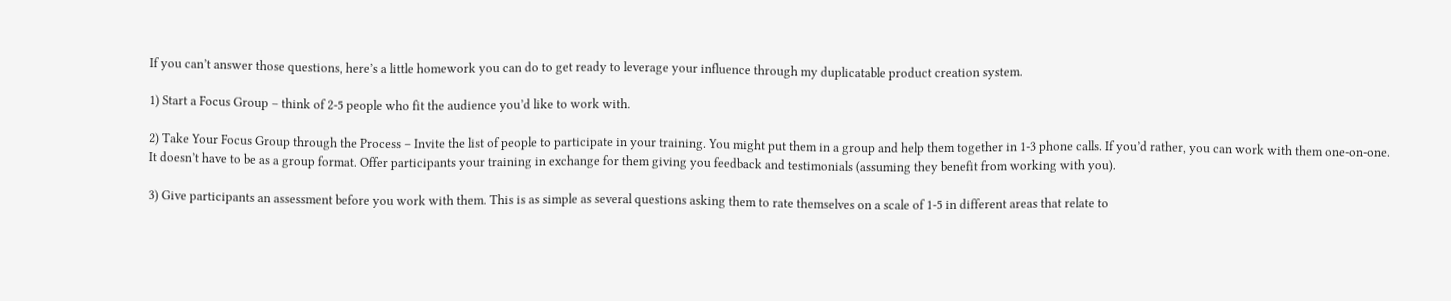If you can’t answer those questions, here’s a little homework you can do to get ready to leverage your influence through my duplicatable product creation system.

1) Start a Focus Group – think of 2-5 people who fit the audience you’d like to work with.

2) Take Your Focus Group through the Process – Invite the list of people to participate in your training. You might put them in a group and help them together in 1-3 phone calls. If you’d rather, you can work with them one-on-one. It doesn’t have to be as a group format. Offer participants your training in exchange for them giving you feedback and testimonials (assuming they benefit from working with you).

3) Give participants an assessment before you work with them. This is as simple as several questions asking them to rate themselves on a scale of 1-5 in different areas that relate to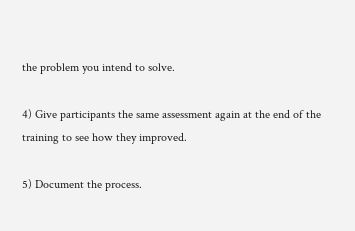the problem you intend to solve.

4) Give participants the same assessment again at the end of the training to see how they improved.

5) Document the process.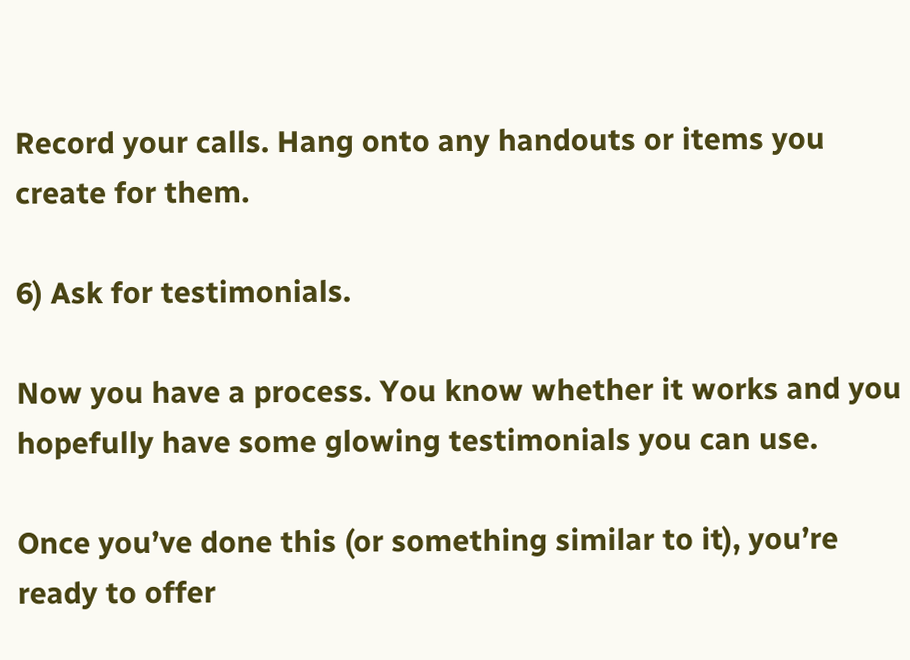Record your calls. Hang onto any handouts or items you create for them.

6) Ask for testimonials.

Now you have a process. You know whether it works and you hopefully have some glowing testimonials you can use.

Once you’ve done this (or something similar to it), you’re ready to offer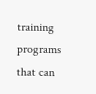training programs that can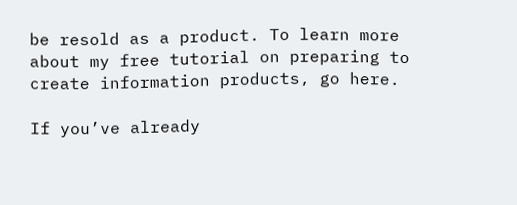be resold as a product. To learn more about my free tutorial on preparing to create information products, go here.

If you’ve already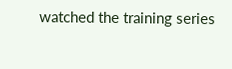watched the training series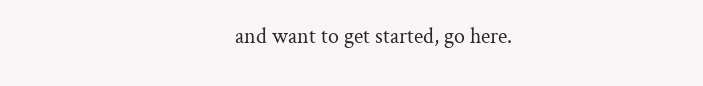and want to get started, go here.